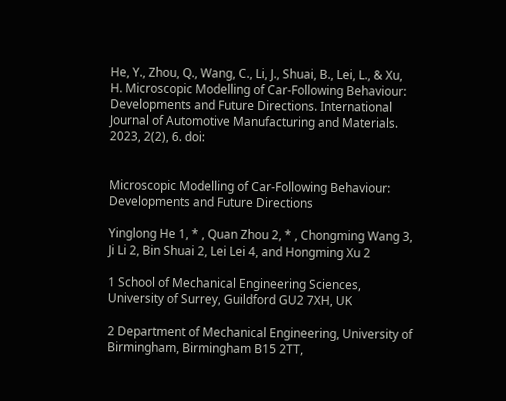He, Y., Zhou, Q., Wang, C., Li, J., Shuai, B., Lei, L., & Xu, H. Microscopic Modelling of Car-Following Behaviour: Developments and Future Directions. International Journal of Automotive Manufacturing and Materials. 2023, 2(2), 6. doi:


Microscopic Modelling of Car-Following Behaviour: Developments and Future Directions

Yinglong He 1, * , Quan Zhou 2, * , Chongming Wang 3, Ji Li 2, Bin Shuai 2, Lei Lei 4, and Hongming Xu 2

1 School of Mechanical Engineering Sciences, University of Surrey, Guildford GU2 7XH, UK

2 Department of Mechanical Engineering, University of Birmingham, Birmingham B15 2TT,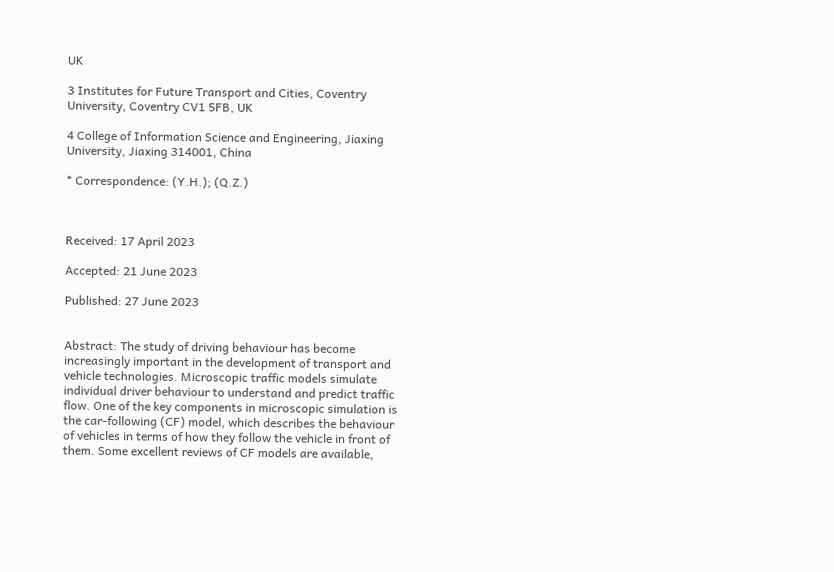UK

3 Institutes for Future Transport and Cities, Coventry University, Coventry CV1 5FB, UK

4 College of Information Science and Engineering, Jiaxing University, Jiaxing 314001, China

* Correspondence: (Y.H.); (Q.Z.)



Received: 17 April 2023

Accepted: 21 June 2023

Published: 27 June 2023


Abstract: The study of driving behaviour has become increasingly important in the development of transport and vehicle technologies. Microscopic traffic models simulate individual driver behaviour to understand and predict traffic flow. One of the key components in microscopic simulation is the car-following (CF) model, which describes the behaviour of vehicles in terms of how they follow the vehicle in front of them. Some excellent reviews of CF models are available,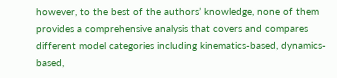however, to the best of the authors’ knowledge, none of them provides a comprehensive analysis that covers and compares different model categories including kinematics-based, dynamics-based,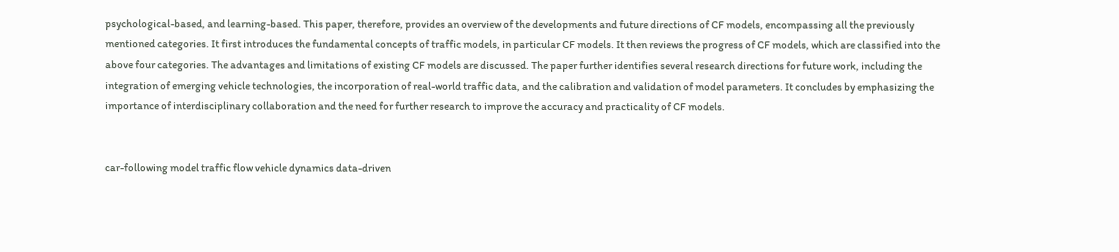psychological-based, and learning-based. This paper, therefore, provides an overview of the developments and future directions of CF models, encompassing all the previously mentioned categories. It first introduces the fundamental concepts of traffic models, in particular CF models. It then reviews the progress of CF models, which are classified into the above four categories. The advantages and limitations of existing CF models are discussed. The paper further identifies several research directions for future work, including the integration of emerging vehicle technologies, the incorporation of real-world traffic data, and the calibration and validation of model parameters. It concludes by emphasizing the importance of interdisciplinary collaboration and the need for further research to improve the accuracy and practicality of CF models.


car-following model traffic flow vehicle dynamics data-driven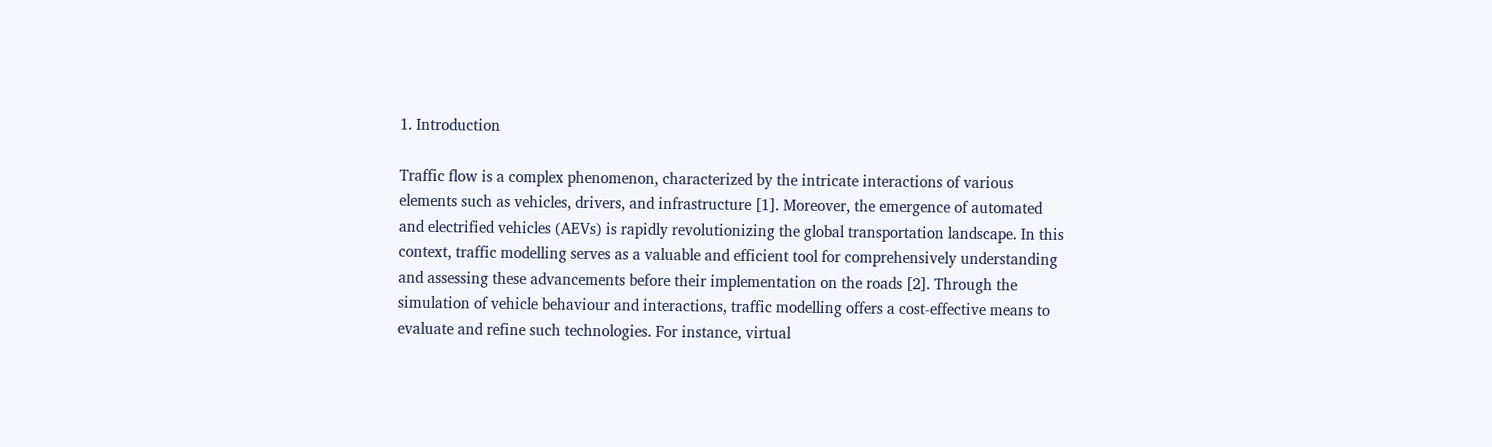1. Introduction

Traffic flow is a complex phenomenon, characterized by the intricate interactions of various elements such as vehicles, drivers, and infrastructure [1]. Moreover, the emergence of automated and electrified vehicles (AEVs) is rapidly revolutionizing the global transportation landscape. In this context, traffic modelling serves as a valuable and efficient tool for comprehensively understanding and assessing these advancements before their implementation on the roads [2]. Through the simulation of vehicle behaviour and interactions, traffic modelling offers a cost-effective means to evaluate and refine such technologies. For instance, virtual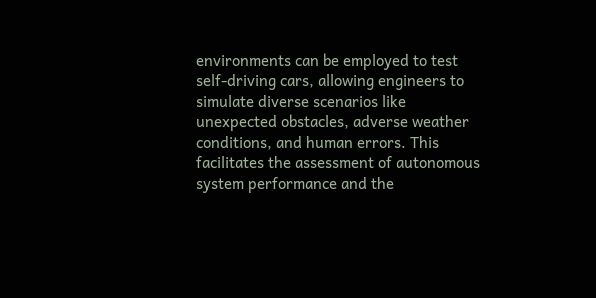environments can be employed to test self-driving cars, allowing engineers to simulate diverse scenarios like unexpected obstacles, adverse weather conditions, and human errors. This facilitates the assessment of autonomous system performance and the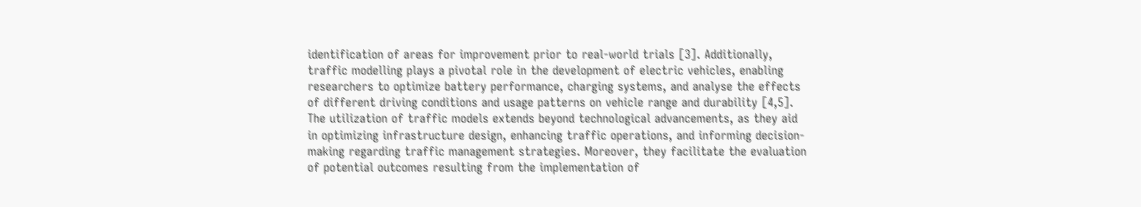identification of areas for improvement prior to real-world trials [3]. Additionally, traffic modelling plays a pivotal role in the development of electric vehicles, enabling researchers to optimize battery performance, charging systems, and analyse the effects of different driving conditions and usage patterns on vehicle range and durability [4,5]. The utilization of traffic models extends beyond technological advancements, as they aid in optimizing infrastructure design, enhancing traffic operations, and informing decision-making regarding traffic management strategies. Moreover, they facilitate the evaluation of potential outcomes resulting from the implementation of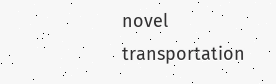novel transportation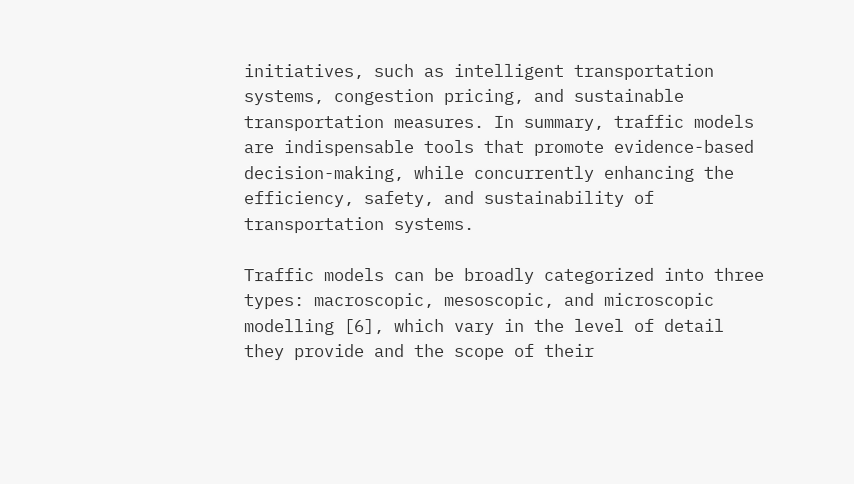initiatives, such as intelligent transportation systems, congestion pricing, and sustainable transportation measures. In summary, traffic models are indispensable tools that promote evidence-based decision-making, while concurrently enhancing the efficiency, safety, and sustainability of transportation systems.

Traffic models can be broadly categorized into three types: macroscopic, mesoscopic, and microscopic modelling [6], which vary in the level of detail they provide and the scope of their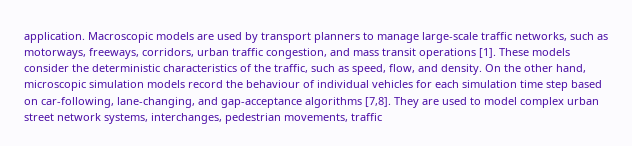application. Macroscopic models are used by transport planners to manage large-scale traffic networks, such as motorways, freeways, corridors, urban traffic congestion, and mass transit operations [1]. These models consider the deterministic characteristics of the traffic, such as speed, flow, and density. On the other hand, microscopic simulation models record the behaviour of individual vehicles for each simulation time step based on car-following, lane-changing, and gap-acceptance algorithms [7,8]. They are used to model complex urban street network systems, interchanges, pedestrian movements, traffic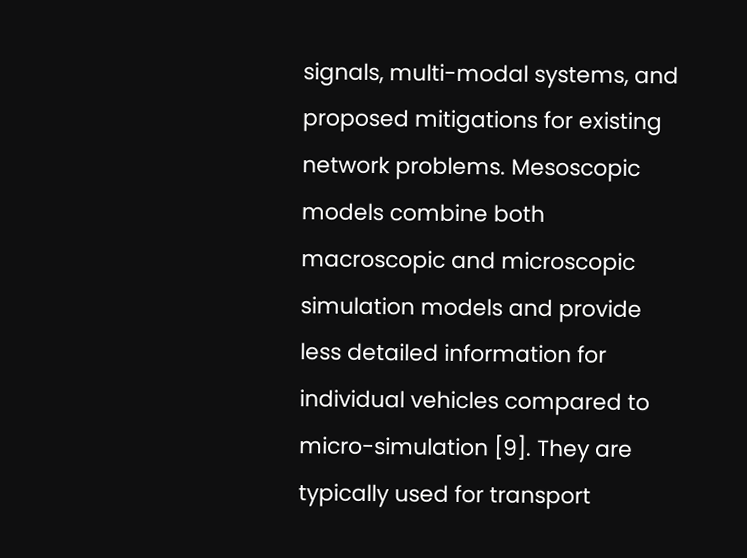signals, multi-modal systems, and proposed mitigations for existing network problems. Mesoscopic models combine both macroscopic and microscopic simulation models and provide less detailed information for individual vehicles compared to micro-simulation [9]. They are typically used for transport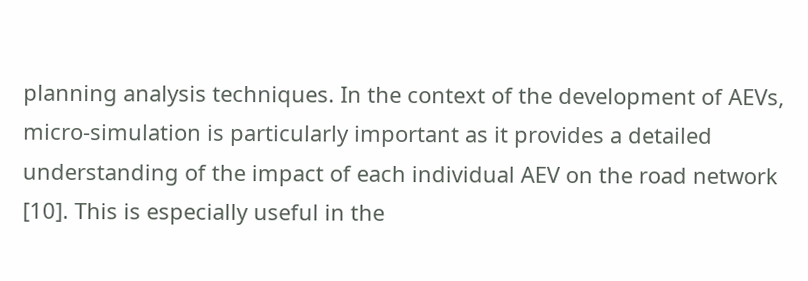planning analysis techniques. In the context of the development of AEVs, micro-simulation is particularly important as it provides a detailed understanding of the impact of each individual AEV on the road network [10]. This is especially useful in the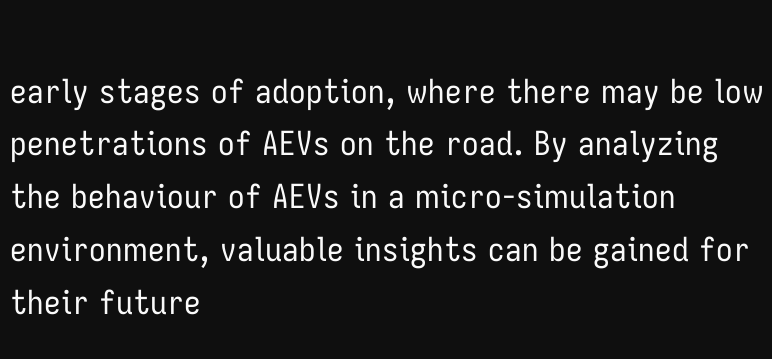early stages of adoption, where there may be low penetrations of AEVs on the road. By analyzing the behaviour of AEVs in a micro-simulation environment, valuable insights can be gained for their future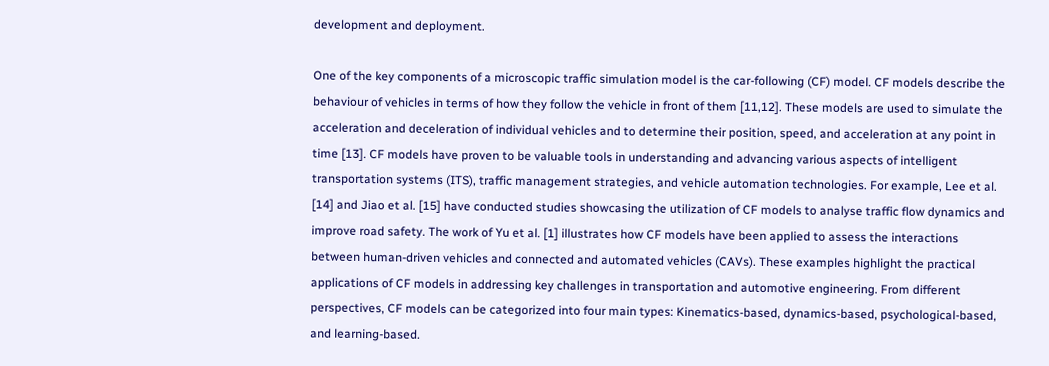development and deployment.

One of the key components of a microscopic traffic simulation model is the car-following (CF) model. CF models describe the behaviour of vehicles in terms of how they follow the vehicle in front of them [11,12]. These models are used to simulate the acceleration and deceleration of individual vehicles and to determine their position, speed, and acceleration at any point in time [13]. CF models have proven to be valuable tools in understanding and advancing various aspects of intelligent transportation systems (ITS), traffic management strategies, and vehicle automation technologies. For example, Lee et al. [14] and Jiao et al. [15] have conducted studies showcasing the utilization of CF models to analyse traffic flow dynamics and improve road safety. The work of Yu et al. [1] illustrates how CF models have been applied to assess the interactions between human-driven vehicles and connected and automated vehicles (CAVs). These examples highlight the practical applications of CF models in addressing key challenges in transportation and automotive engineering. From different perspectives, CF models can be categorized into four main types: Kinematics-based, dynamics-based, psychological-based, and learning-based.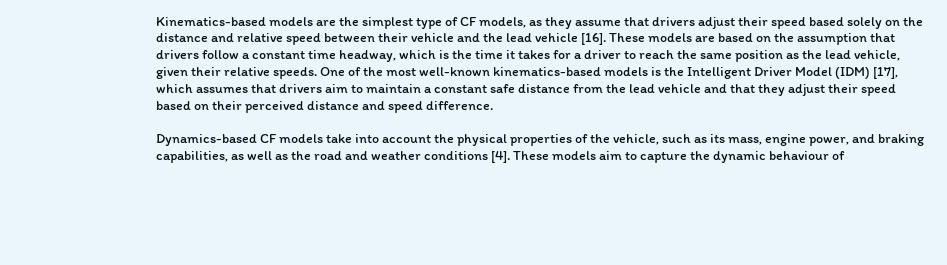Kinematics-based models are the simplest type of CF models, as they assume that drivers adjust their speed based solely on the distance and relative speed between their vehicle and the lead vehicle [16]. These models are based on the assumption that drivers follow a constant time headway, which is the time it takes for a driver to reach the same position as the lead vehicle, given their relative speeds. One of the most well-known kinematics-based models is the Intelligent Driver Model (IDM) [17], which assumes that drivers aim to maintain a constant safe distance from the lead vehicle and that they adjust their speed based on their perceived distance and speed difference.

Dynamics-based CF models take into account the physical properties of the vehicle, such as its mass, engine power, and braking capabilities, as well as the road and weather conditions [4]. These models aim to capture the dynamic behaviour of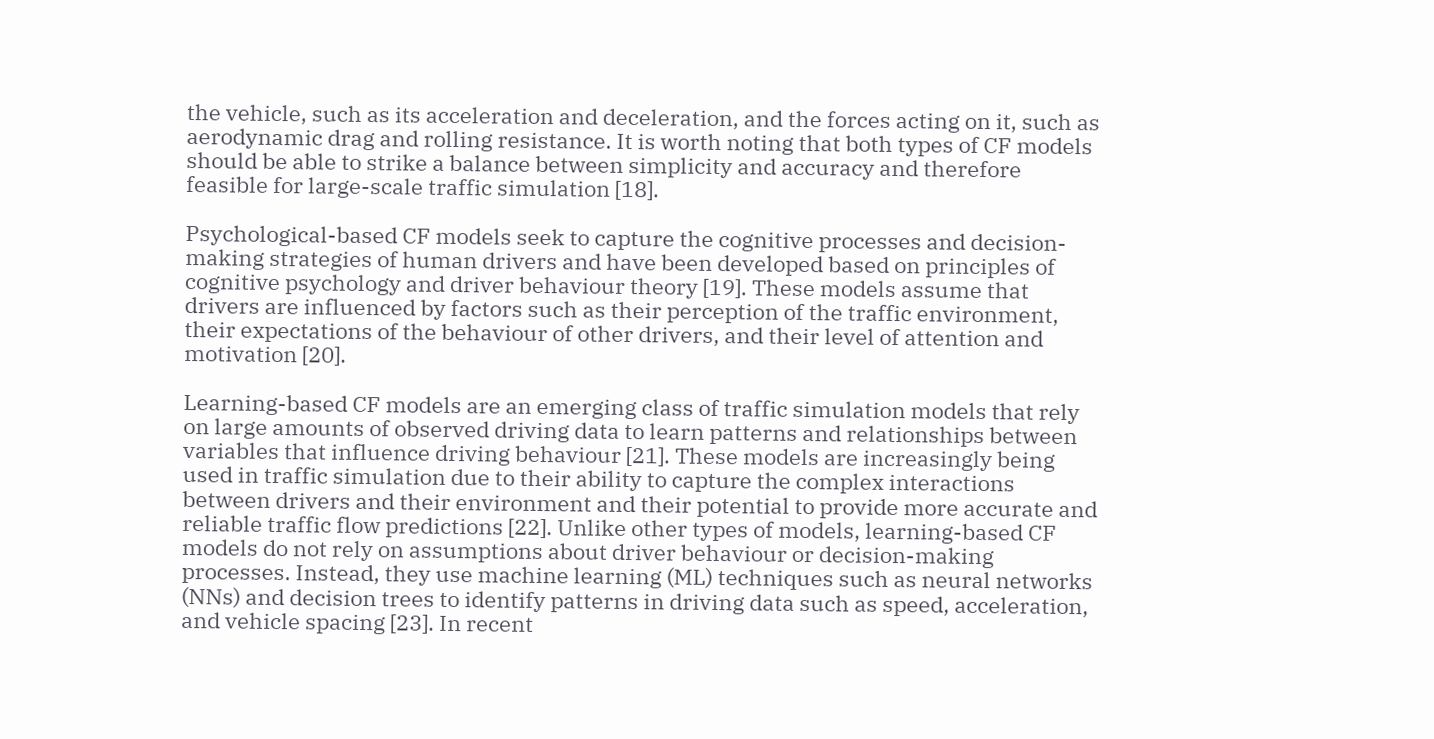the vehicle, such as its acceleration and deceleration, and the forces acting on it, such as aerodynamic drag and rolling resistance. It is worth noting that both types of CF models should be able to strike a balance between simplicity and accuracy and therefore feasible for large-scale traffic simulation [18].

Psychological-based CF models seek to capture the cognitive processes and decision-making strategies of human drivers and have been developed based on principles of cognitive psychology and driver behaviour theory [19]. These models assume that drivers are influenced by factors such as their perception of the traffic environment, their expectations of the behaviour of other drivers, and their level of attention and motivation [20].

Learning-based CF models are an emerging class of traffic simulation models that rely on large amounts of observed driving data to learn patterns and relationships between variables that influence driving behaviour [21]. These models are increasingly being used in traffic simulation due to their ability to capture the complex interactions between drivers and their environment and their potential to provide more accurate and reliable traffic flow predictions [22]. Unlike other types of models, learning-based CF models do not rely on assumptions about driver behaviour or decision-making processes. Instead, they use machine learning (ML) techniques such as neural networks (NNs) and decision trees to identify patterns in driving data such as speed, acceleration, and vehicle spacing [23]. In recent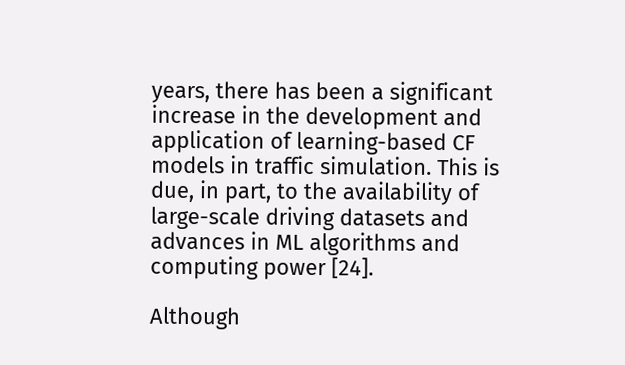years, there has been a significant increase in the development and application of learning-based CF models in traffic simulation. This is due, in part, to the availability of large-scale driving datasets and advances in ML algorithms and computing power [24].

Although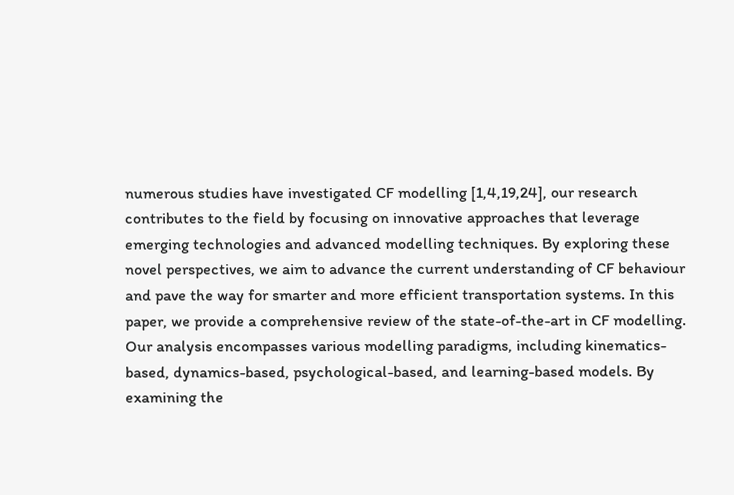numerous studies have investigated CF modelling [1,4,19,24], our research contributes to the field by focusing on innovative approaches that leverage emerging technologies and advanced modelling techniques. By exploring these novel perspectives, we aim to advance the current understanding of CF behaviour and pave the way for smarter and more efficient transportation systems. In this paper, we provide a comprehensive review of the state-of-the-art in CF modelling. Our analysis encompasses various modelling paradigms, including kinematics-based, dynamics-based, psychological-based, and learning-based models. By examining the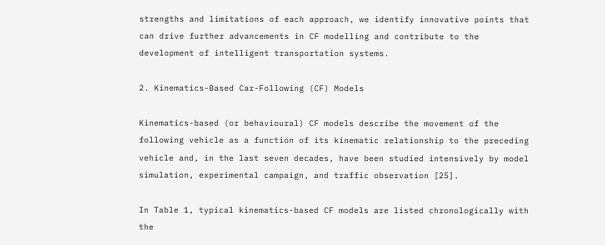strengths and limitations of each approach, we identify innovative points that can drive further advancements in CF modelling and contribute to the development of intelligent transportation systems.

2. Kinematics-Based Car-Following (CF) Models

Kinematics-based (or behavioural) CF models describe the movement of the following vehicle as a function of its kinematic relationship to the preceding vehicle and, in the last seven decades, have been studied intensively by model simulation, experimental campaign, and traffic observation [25].

In Table 1, typical kinematics-based CF models are listed chronologically with the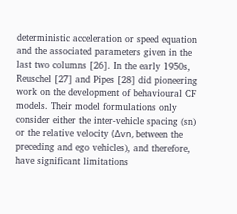deterministic acceleration or speed equation and the associated parameters given in the last two columns [26]. In the early 1950s, Reuschel [27] and Pipes [28] did pioneering work on the development of behavioural CF models. Their model formulations only consider either the inter-vehicle spacing (sn) or the relative velocity (Δvn, between the preceding and ego vehicles), and therefore, have significant limitations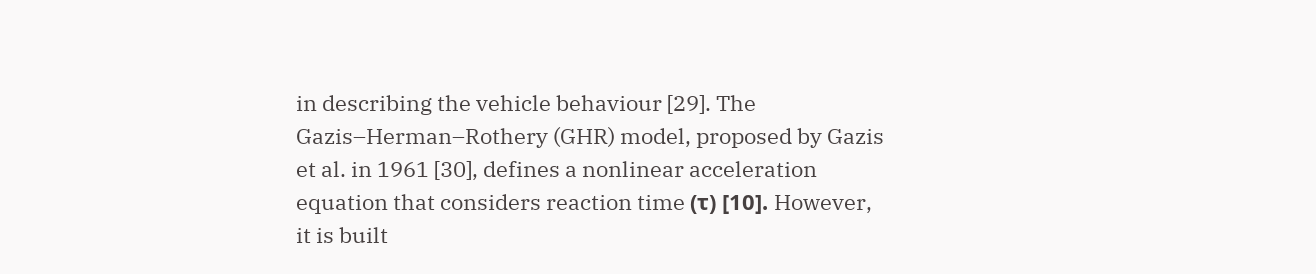in describing the vehicle behaviour [29]. The Gazis–Herman–Rothery (GHR) model, proposed by Gazis et al. in 1961 [30], defines a nonlinear acceleration equation that considers reaction time (τ) [10]. However, it is built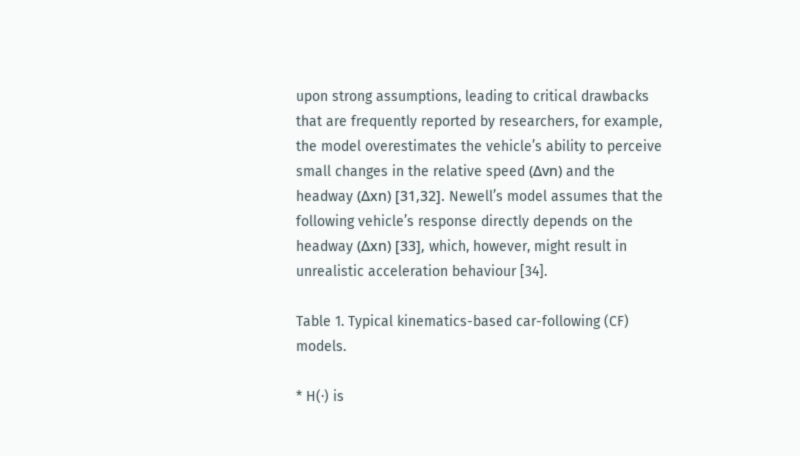upon strong assumptions, leading to critical drawbacks that are frequently reported by researchers, for example, the model overestimates the vehicle’s ability to perceive small changes in the relative speed (Δvn) and the headway (Δxn) [31,32]. Newell’s model assumes that the following vehicle’s response directly depends on the headway (Δxn) [33], which, however, might result in unrealistic acceleration behaviour [34].

Table 1. Typical kinematics-based car-following (CF) models.

* H(·) is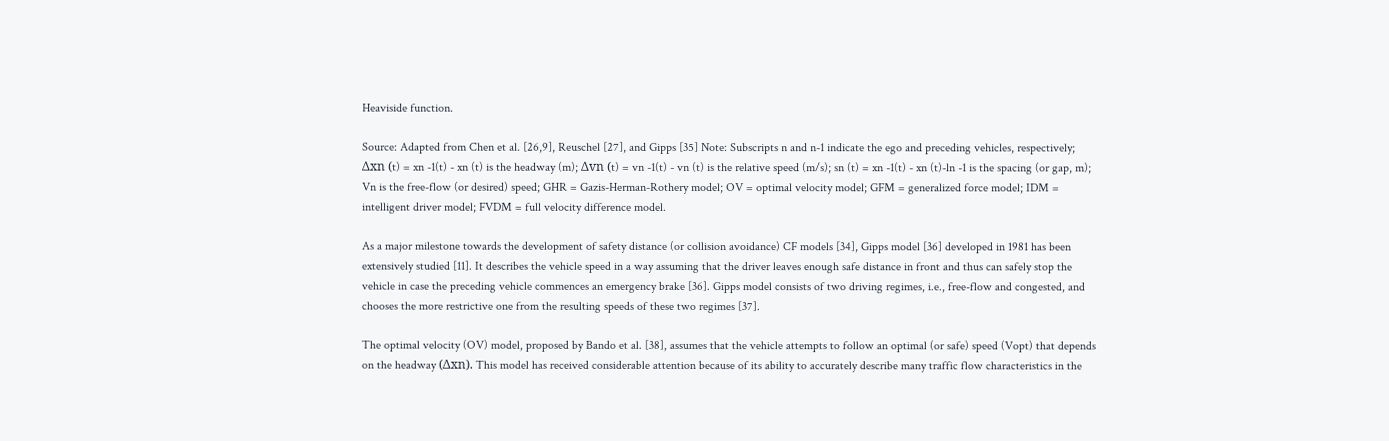Heaviside function.

Source: Adapted from Chen et al. [26,9], Reuschel [27], and Gipps [35] Note: Subscripts n and n-1 indicate the ego and preceding vehicles, respectively; Δxn (t) = xn -1(t) - xn (t) is the headway (m); Δvn (t) = vn -1(t) - vn (t) is the relative speed (m/s); sn (t) = xn -1(t) - xn (t)-ln -1 is the spacing (or gap, m); Vn is the free-flow (or desired) speed; GHR = Gazis-Herman-Rothery model; OV = optimal velocity model; GFM = generalized force model; IDM = intelligent driver model; FVDM = full velocity difference model.

As a major milestone towards the development of safety distance (or collision avoidance) CF models [34], Gipps model [36] developed in 1981 has been extensively studied [11]. It describes the vehicle speed in a way assuming that the driver leaves enough safe distance in front and thus can safely stop the vehicle in case the preceding vehicle commences an emergency brake [36]. Gipps model consists of two driving regimes, i.e., free-flow and congested, and chooses the more restrictive one from the resulting speeds of these two regimes [37].

The optimal velocity (OV) model, proposed by Bando et al. [38], assumes that the vehicle attempts to follow an optimal (or safe) speed (Vopt) that depends on the headway (Δxn). This model has received considerable attention because of its ability to accurately describe many traffic flow characteristics in the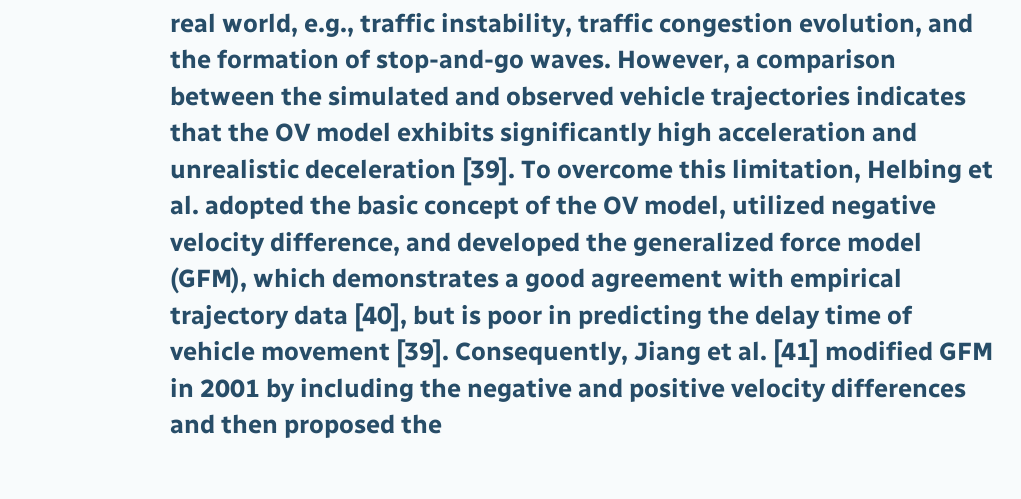real world, e.g., traffic instability, traffic congestion evolution, and the formation of stop-and-go waves. However, a comparison between the simulated and observed vehicle trajectories indicates that the OV model exhibits significantly high acceleration and unrealistic deceleration [39]. To overcome this limitation, Helbing et al. adopted the basic concept of the OV model, utilized negative velocity difference, and developed the generalized force model (GFM), which demonstrates a good agreement with empirical trajectory data [40], but is poor in predicting the delay time of vehicle movement [39]. Consequently, Jiang et al. [41] modified GFM in 2001 by including the negative and positive velocity differences and then proposed the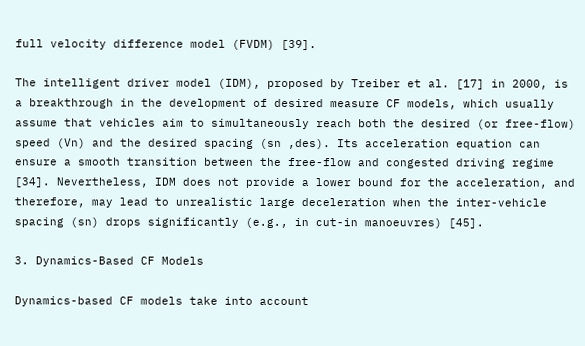full velocity difference model (FVDM) [39].

The intelligent driver model (IDM), proposed by Treiber et al. [17] in 2000, is a breakthrough in the development of desired measure CF models, which usually assume that vehicles aim to simultaneously reach both the desired (or free-flow) speed (Vn) and the desired spacing (sn ,des). Its acceleration equation can ensure a smooth transition between the free-flow and congested driving regime [34]. Nevertheless, IDM does not provide a lower bound for the acceleration, and therefore, may lead to unrealistic large deceleration when the inter-vehicle spacing (sn) drops significantly (e.g., in cut-in manoeuvres) [45].

3. Dynamics-Based CF Models

Dynamics-based CF models take into account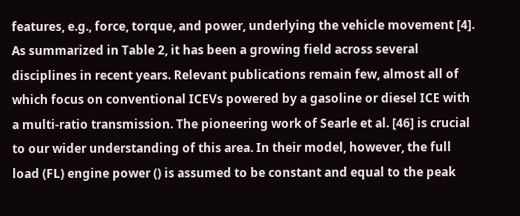features, e.g., force, torque, and power, underlying the vehicle movement [4]. As summarized in Table 2, it has been a growing field across several disciplines in recent years. Relevant publications remain few, almost all of which focus on conventional ICEVs powered by a gasoline or diesel ICE with a multi-ratio transmission. The pioneering work of Searle et al. [46] is crucial to our wider understanding of this area. In their model, however, the full load (FL) engine power () is assumed to be constant and equal to the peak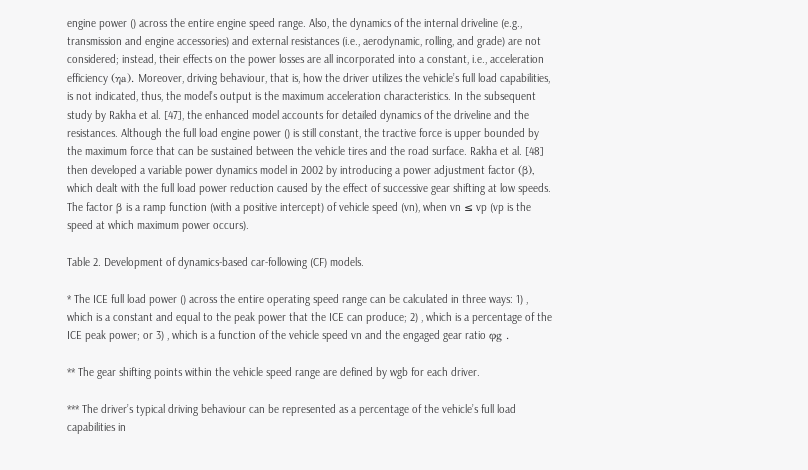engine power () across the entire engine speed range. Also, the dynamics of the internal driveline (e.g., transmission and engine accessories) and external resistances (i.e., aerodynamic, rolling, and grade) are not considered; instead, their effects on the power losses are all incorporated into a constant, i.e., acceleration efficiency (ηa). Moreover, driving behaviour, that is, how the driver utilizes the vehicle’s full load capabilities, is not indicated, thus, the model’s output is the maximum acceleration characteristics. In the subsequent study by Rakha et al. [47], the enhanced model accounts for detailed dynamics of the driveline and the resistances. Although the full load engine power () is still constant, the tractive force is upper bounded by the maximum force that can be sustained between the vehicle tires and the road surface. Rakha et al. [48] then developed a variable power dynamics model in 2002 by introducing a power adjustment factor (β), which dealt with the full load power reduction caused by the effect of successive gear shifting at low speeds. The factor β is a ramp function (with a positive intercept) of vehicle speed (vn), when vn ≤ vp (vp is the speed at which maximum power occurs).

Table 2. Development of dynamics-based car-following (CF) models.

* The ICE full load power () across the entire operating speed range can be calculated in three ways: 1) , which is a constant and equal to the peak power that the ICE can produce; 2) , which is a percentage of the ICE peak power; or 3) , which is a function of the vehicle speed vn and the engaged gear ratio φg .

** The gear shifting points within the vehicle speed range are defined by wgb for each driver.

*** The driver’s typical driving behaviour can be represented as a percentage of the vehicle’s full load capabilities in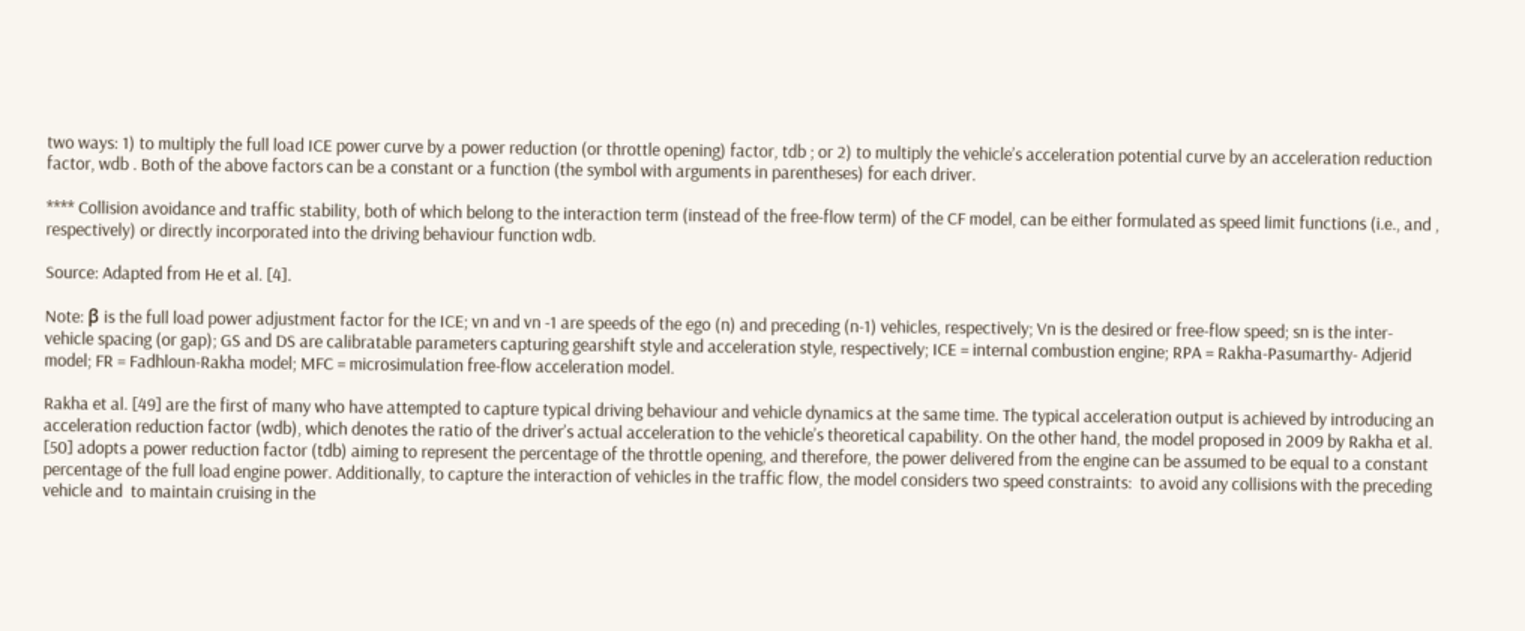two ways: 1) to multiply the full load ICE power curve by a power reduction (or throttle opening) factor, tdb ; or 2) to multiply the vehicle’s acceleration potential curve by an acceleration reduction factor, wdb . Both of the above factors can be a constant or a function (the symbol with arguments in parentheses) for each driver.

**** Collision avoidance and traffic stability, both of which belong to the interaction term (instead of the free-flow term) of the CF model, can be either formulated as speed limit functions (i.e., and , respectively) or directly incorporated into the driving behaviour function wdb.

Source: Adapted from He et al. [4].

Note: β is the full load power adjustment factor for the ICE; vn and vn -1 are speeds of the ego (n) and preceding (n-1) vehicles, respectively; Vn is the desired or free-flow speed; sn is the inter-vehicle spacing (or gap); GS and DS are calibratable parameters capturing gearshift style and acceleration style, respectively; ICE = internal combustion engine; RPA = Rakha-Pasumarthy- Adjerid model; FR = Fadhloun-Rakha model; MFC = microsimulation free-flow acceleration model.

Rakha et al. [49] are the first of many who have attempted to capture typical driving behaviour and vehicle dynamics at the same time. The typical acceleration output is achieved by introducing an acceleration reduction factor (wdb), which denotes the ratio of the driver’s actual acceleration to the vehicle’s theoretical capability. On the other hand, the model proposed in 2009 by Rakha et al. [50] adopts a power reduction factor (tdb) aiming to represent the percentage of the throttle opening, and therefore, the power delivered from the engine can be assumed to be equal to a constant percentage of the full load engine power. Additionally, to capture the interaction of vehicles in the traffic flow, the model considers two speed constraints:  to avoid any collisions with the preceding vehicle and  to maintain cruising in the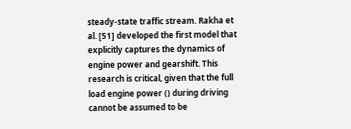steady-state traffic stream. Rakha et al. [51] developed the first model that explicitly captures the dynamics of engine power and gearshift. This research is critical, given that the full load engine power () during driving cannot be assumed to be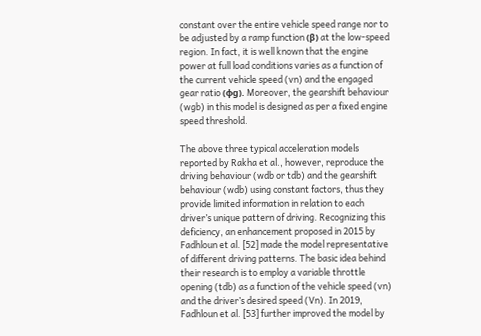constant over the entire vehicle speed range nor to be adjusted by a ramp function (β) at the low-speed region. In fact, it is well known that the engine power at full load conditions varies as a function of the current vehicle speed (vn) and the engaged gear ratio (φg). Moreover, the gearshift behaviour (wgb) in this model is designed as per a fixed engine speed threshold.

The above three typical acceleration models reported by Rakha et al., however, reproduce the driving behaviour (wdb or tdb) and the gearshift behaviour (wdb) using constant factors, thus they provide limited information in relation to each driver’s unique pattern of driving. Recognizing this deficiency, an enhancement proposed in 2015 by Fadhloun et al. [52] made the model representative of different driving patterns. The basic idea behind their research is to employ a variable throttle opening (tdb) as a function of the vehicle speed (vn) and the driver’s desired speed (Vn). In 2019, Fadhloun et al. [53] further improved the model by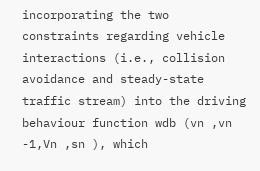incorporating the two constraints regarding vehicle interactions (i.e., collision avoidance and steady-state traffic stream) into the driving behaviour function wdb (vn ,vn -1,Vn ,sn ), which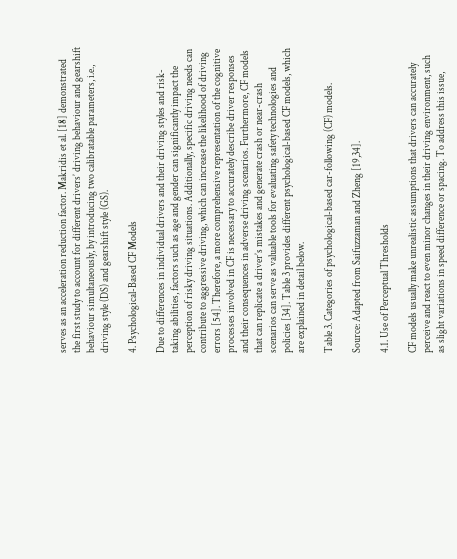serves as an acceleration reduction factor. Makridis et al. [18] demonstrated the first study to account for different drivers’ driving behaviour and gearshift behaviour simultaneously, by introducing two calibratable parameters, i.e., driving style (DS) and gearshift style (GS).

4. Psychological-Based CF Models

Due to differences in individual drivers and their driving styles and risk-taking abilities, factors such as age and gender can significantly impact the perception of risky driving situations. Additionally, specific driving needs can contribute to aggressive driving, which can increase the likelihood of driving errors [54]. Therefore, a more comprehensive representation of the cognitive processes involved in CF is necessary to accurately describe driver responses and their consequences in adverse driving scenarios. Furthermore, CF models that can replicate a driver’s mistakes and generate crash or near-crash scenarios can serve as valuable tools for evaluating safety technologies and policies [34]. Table 3 provides different psychological-based CF models, which are explained in detail below.

Table 3. Categories of psychological-based car-following (CF) models.

Source: Adapted from Saifuzzaman and Zheng [19,34].

4.1. Use of Perceptual Thresholds

CF models usually make unrealistic assumptions that drivers can accurately perceive and react to even minor changes in their driving environment, such as slight variations in speed difference or spacing. To address this issue,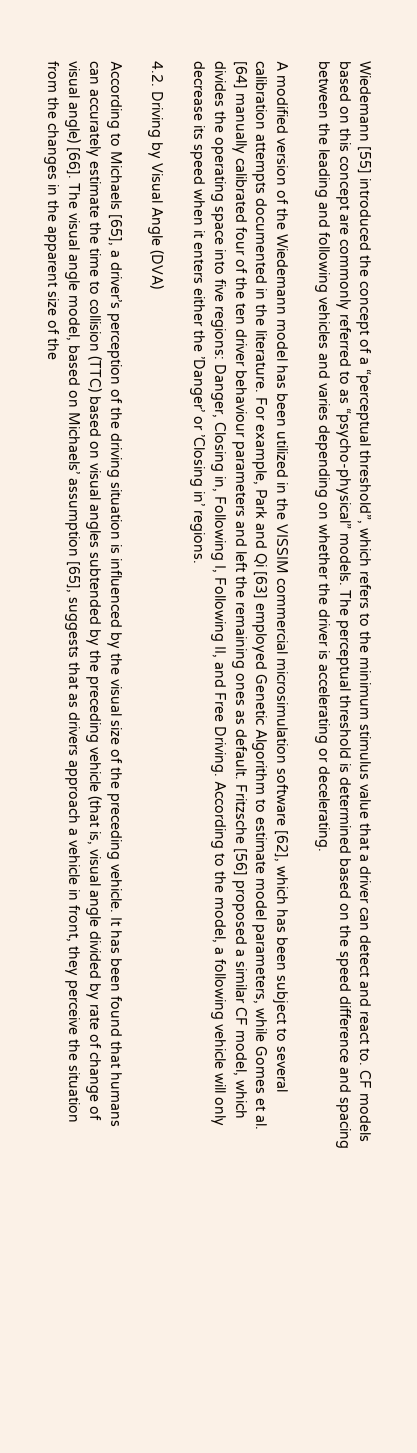Wiedemann [55] introduced the concept of a “perceptual threshold”, which refers to the minimum stimulus value that a driver can detect and react to. CF models based on this concept are commonly referred to as “psycho-physical” models. The perceptual threshold is determined based on the speed difference and spacing between the leading and following vehicles and varies depending on whether the driver is accelerating or decelerating.

A modified version of the Wiedemann model has been utilized in the VISSIM commercial microsimulation software [62], which has been subject to several calibration attempts documented in the literature. For example, Park and Qi [63] employed Genetic Algorithm to estimate model parameters, while Gomes et al. [64] manually calibrated four of the ten driver behaviour parameters and left the remaining ones as default. Fritzsche [56] proposed a similar CF model, which divides the operating space into five regions: Danger, Closing in, Following I, Following II, and Free Driving. According to the model, a following vehicle will only decrease its speed when it enters either the ’Danger’ or ’Closing in’ regions.

4.2. Driving by Visual Angle (DVA)

According to Michaels [65], a driver’s perception of the driving situation is influenced by the visual size of the preceding vehicle. It has been found that humans can accurately estimate the time to collision (TTC) based on visual angles subtended by the preceding vehicle (that is, visual angle divided by rate of change of visual angle) [66]. The visual angle model, based on Michaels’ assumption [65], suggests that as drivers approach a vehicle in front, they perceive the situation from the changes in the apparent size of the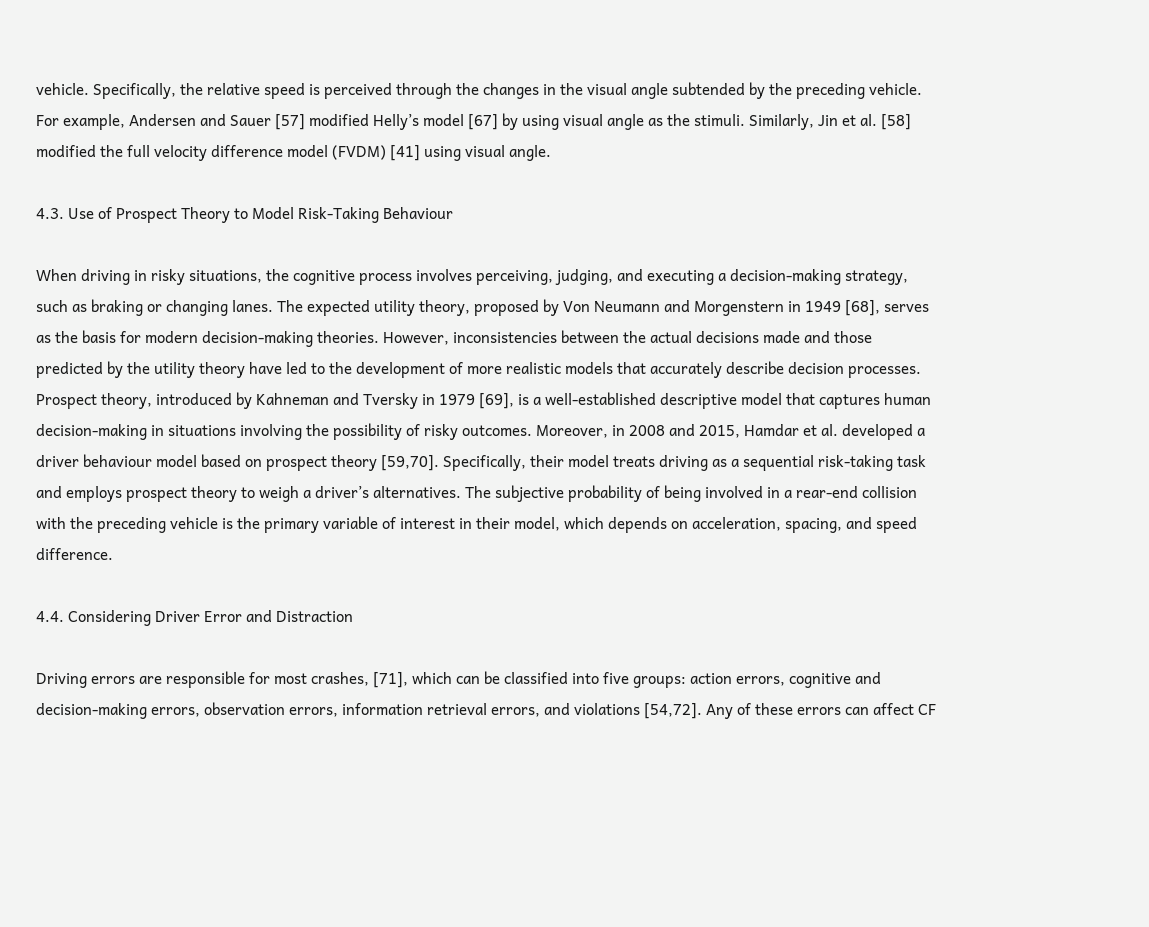vehicle. Specifically, the relative speed is perceived through the changes in the visual angle subtended by the preceding vehicle. For example, Andersen and Sauer [57] modified Helly’s model [67] by using visual angle as the stimuli. Similarly, Jin et al. [58] modified the full velocity difference model (FVDM) [41] using visual angle.

4.3. Use of Prospect Theory to Model Risk-Taking Behaviour

When driving in risky situations, the cognitive process involves perceiving, judging, and executing a decision-making strategy, such as braking or changing lanes. The expected utility theory, proposed by Von Neumann and Morgenstern in 1949 [68], serves as the basis for modern decision-making theories. However, inconsistencies between the actual decisions made and those predicted by the utility theory have led to the development of more realistic models that accurately describe decision processes. Prospect theory, introduced by Kahneman and Tversky in 1979 [69], is a well-established descriptive model that captures human decision-making in situations involving the possibility of risky outcomes. Moreover, in 2008 and 2015, Hamdar et al. developed a driver behaviour model based on prospect theory [59,70]. Specifically, their model treats driving as a sequential risk-taking task and employs prospect theory to weigh a driver’s alternatives. The subjective probability of being involved in a rear-end collision with the preceding vehicle is the primary variable of interest in their model, which depends on acceleration, spacing, and speed difference.

4.4. Considering Driver Error and Distraction

Driving errors are responsible for most crashes, [71], which can be classified into five groups: action errors, cognitive and decision-making errors, observation errors, information retrieval errors, and violations [54,72]. Any of these errors can affect CF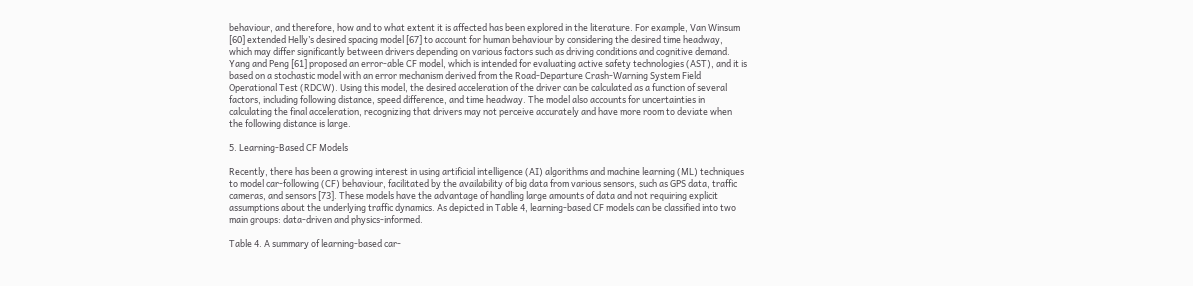behaviour, and therefore, how and to what extent it is affected has been explored in the literature. For example, Van Winsum [60] extended Helly’s desired spacing model [67] to account for human behaviour by considering the desired time headway, which may differ significantly between drivers depending on various factors such as driving conditions and cognitive demand. Yang and Peng [61] proposed an error-able CF model, which is intended for evaluating active safety technologies (AST), and it is based on a stochastic model with an error mechanism derived from the Road-Departure Crash-Warning System Field Operational Test (RDCW). Using this model, the desired acceleration of the driver can be calculated as a function of several factors, including following distance, speed difference, and time headway. The model also accounts for uncertainties in calculating the final acceleration, recognizing that drivers may not perceive accurately and have more room to deviate when the following distance is large.

5. Learning-Based CF Models

Recently, there has been a growing interest in using artificial intelligence (AI) algorithms and machine learning (ML) techniques to model car-following (CF) behaviour, facilitated by the availability of big data from various sensors, such as GPS data, traffic cameras, and sensors [73]. These models have the advantage of handling large amounts of data and not requiring explicit assumptions about the underlying traffic dynamics. As depicted in Table 4, learning-based CF models can be classified into two main groups: data-driven and physics-informed.

Table 4. A summary of learning-based car-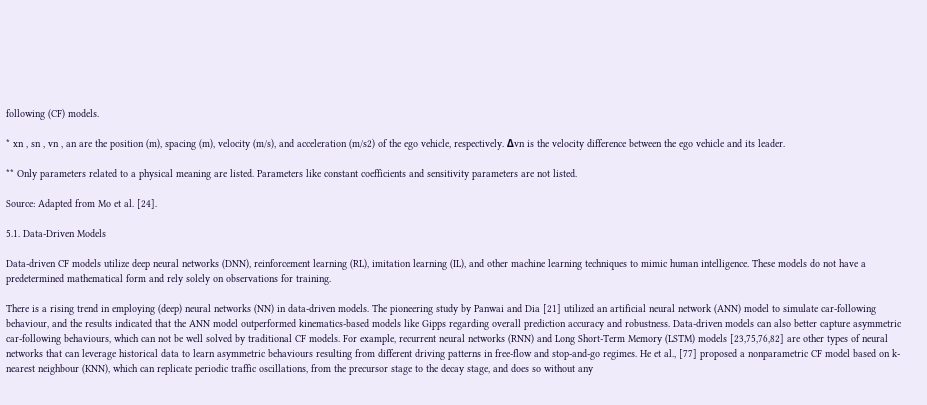following (CF) models.

* xn , sn , vn , an are the position (m), spacing (m), velocity (m/s), and acceleration (m/s2) of the ego vehicle, respectively. Δvn is the velocity difference between the ego vehicle and its leader.

** Only parameters related to a physical meaning are listed. Parameters like constant coefficients and sensitivity parameters are not listed.

Source: Adapted from Mo et al. [24].

5.1. Data-Driven Models

Data-driven CF models utilize deep neural networks (DNN), reinforcement learning (RL), imitation learning (IL), and other machine learning techniques to mimic human intelligence. These models do not have a predetermined mathematical form and rely solely on observations for training.

There is a rising trend in employing (deep) neural networks (NN) in data-driven models. The pioneering study by Panwai and Dia [21] utilized an artificial neural network (ANN) model to simulate car-following behaviour, and the results indicated that the ANN model outperformed kinematics-based models like Gipps regarding overall prediction accuracy and robustness. Data-driven models can also better capture asymmetric car-following behaviours, which can not be well solved by traditional CF models. For example, recurrent neural networks (RNN) and Long Short-Term Memory (LSTM) models [23,75,76,82] are other types of neural networks that can leverage historical data to learn asymmetric behaviours resulting from different driving patterns in free-flow and stop-and-go regimes. He et al., [77] proposed a nonparametric CF model based on k-nearest neighbour (KNN), which can replicate periodic traffic oscillations, from the precursor stage to the decay stage, and does so without any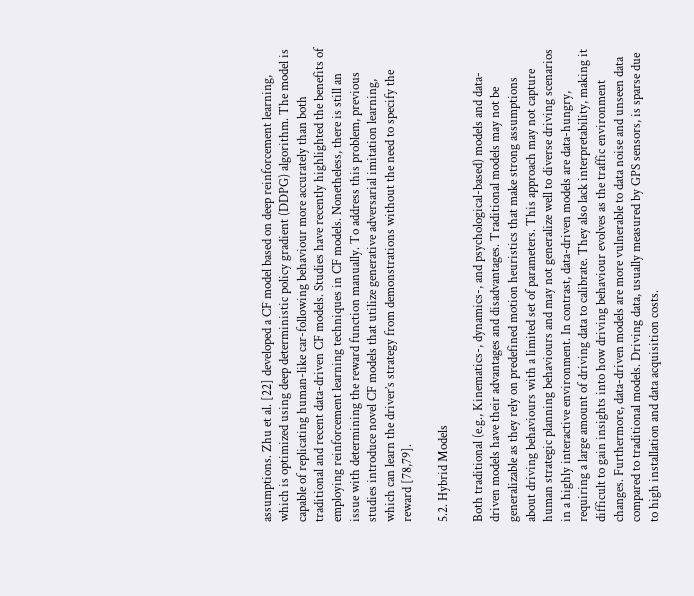assumptions. Zhu et al. [22] developed a CF model based on deep reinforcement learning, which is optimized using deep deterministic policy gradient (DDPG) algorithm. The model is capable of replicating human-like car-following behaviour more accurately than both traditional and recent data-driven CF models. Studies have recently highlighted the benefits of employing reinforcement learning techniques in CF models. Nonetheless, there is still an issue with determining the reward function manually. To address this problem, previous studies introduce novel CF models that utilize generative adversarial imitation learning, which can learn the driver’s strategy from demonstrations without the need to specify the reward [78,79].

5.2. Hybrid Models

Both traditional (e.g., Kinematics-, dynamics-, and psychological-based) models and data-driven models have their advantages and disadvantages. Traditional models may not be generalizable as they rely on predefined motion heuristics that make strong assumptions about driving behaviours with a limited set of parameters. This approach may not capture human strategic planning behaviours and may not generalize well to diverse driving scenarios in a highly interactive environment. In contrast, data-driven models are data-hungry, requiring a large amount of driving data to calibrate. They also lack interpretability, making it difficult to gain insights into how driving behaviour evolves as the traffic environment changes. Furthermore, data-driven models are more vulnerable to data noise and unseen data compared to traditional models. Driving data, usually measured by GPS sensors, is sparse due to high installation and data acquisition costs.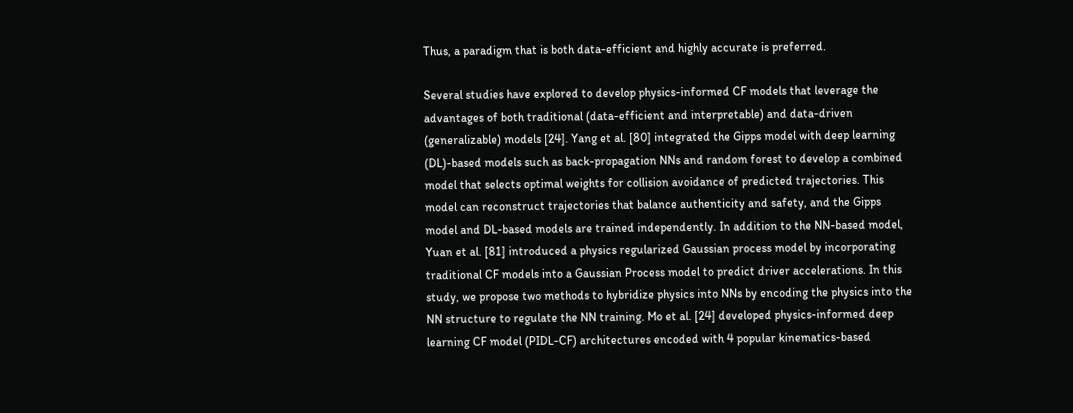Thus, a paradigm that is both data-efficient and highly accurate is preferred.

Several studies have explored to develop physics-informed CF models that leverage the advantages of both traditional (data-efficient and interpretable) and data-driven (generalizable) models [24]. Yang et al. [80] integrated the Gipps model with deep learning (DL)-based models such as back-propagation NNs and random forest to develop a combined model that selects optimal weights for collision avoidance of predicted trajectories. This model can reconstruct trajectories that balance authenticity and safety, and the Gipps model and DL-based models are trained independently. In addition to the NN-based model, Yuan et al. [81] introduced a physics regularized Gaussian process model by incorporating traditional CF models into a Gaussian Process model to predict driver accelerations. In this study, we propose two methods to hybridize physics into NNs by encoding the physics into the NN structure to regulate the NN training. Mo et al. [24] developed physics-informed deep learning CF model (PIDL-CF) architectures encoded with 4 popular kinematics-based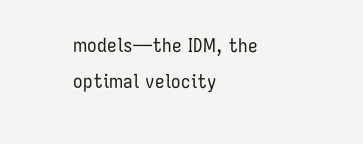models—the IDM, the optimal velocity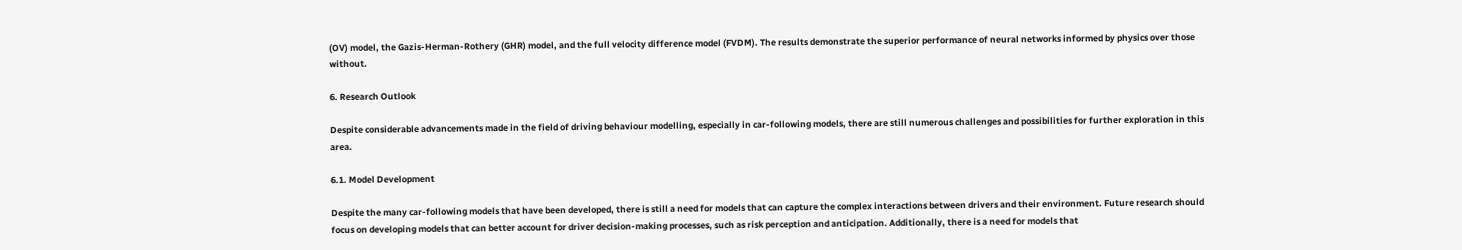(OV) model, the Gazis-Herman-Rothery (GHR) model, and the full velocity difference model (FVDM). The results demonstrate the superior performance of neural networks informed by physics over those without.

6. Research Outlook

Despite considerable advancements made in the field of driving behaviour modelling, especially in car-following models, there are still numerous challenges and possibilities for further exploration in this area.

6.1. Model Development

Despite the many car-following models that have been developed, there is still a need for models that can capture the complex interactions between drivers and their environment. Future research should focus on developing models that can better account for driver decision-making processes, such as risk perception and anticipation. Additionally, there is a need for models that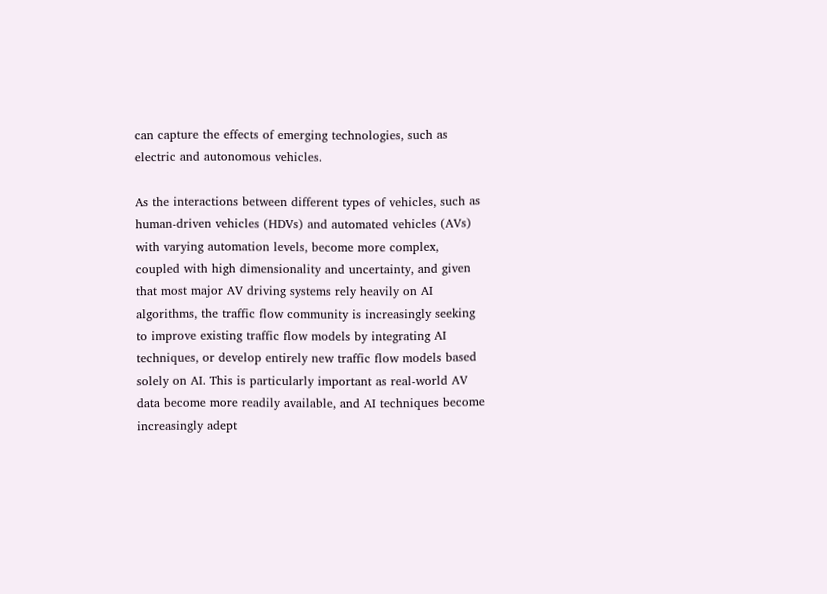can capture the effects of emerging technologies, such as electric and autonomous vehicles.

As the interactions between different types of vehicles, such as human-driven vehicles (HDVs) and automated vehicles (AVs) with varying automation levels, become more complex, coupled with high dimensionality and uncertainty, and given that most major AV driving systems rely heavily on AI algorithms, the traffic flow community is increasingly seeking to improve existing traffic flow models by integrating AI techniques, or develop entirely new traffic flow models based solely on AI. This is particularly important as real-world AV data become more readily available, and AI techniques become increasingly adept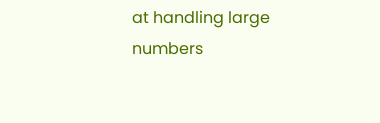at handling large numbers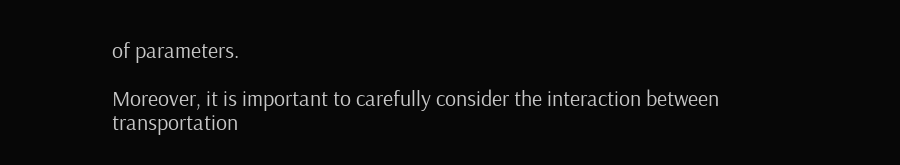of parameters.

Moreover, it is important to carefully consider the interaction between transportation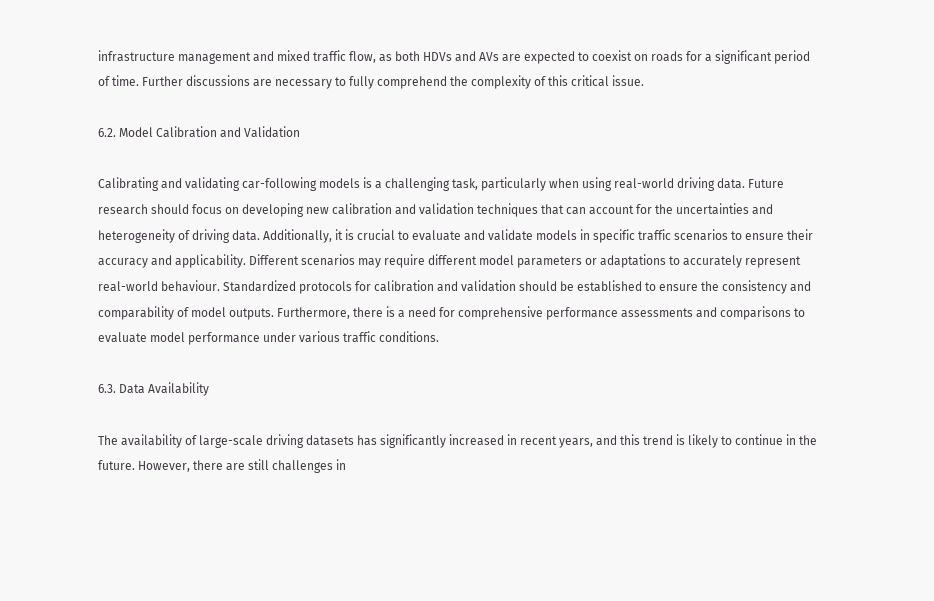infrastructure management and mixed traffic flow, as both HDVs and AVs are expected to coexist on roads for a significant period of time. Further discussions are necessary to fully comprehend the complexity of this critical issue.

6.2. Model Calibration and Validation

Calibrating and validating car-following models is a challenging task, particularly when using real-world driving data. Future research should focus on developing new calibration and validation techniques that can account for the uncertainties and heterogeneity of driving data. Additionally, it is crucial to evaluate and validate models in specific traffic scenarios to ensure their accuracy and applicability. Different scenarios may require different model parameters or adaptations to accurately represent real-world behaviour. Standardized protocols for calibration and validation should be established to ensure the consistency and comparability of model outputs. Furthermore, there is a need for comprehensive performance assessments and comparisons to evaluate model performance under various traffic conditions.

6.3. Data Availability

The availability of large-scale driving datasets has significantly increased in recent years, and this trend is likely to continue in the future. However, there are still challenges in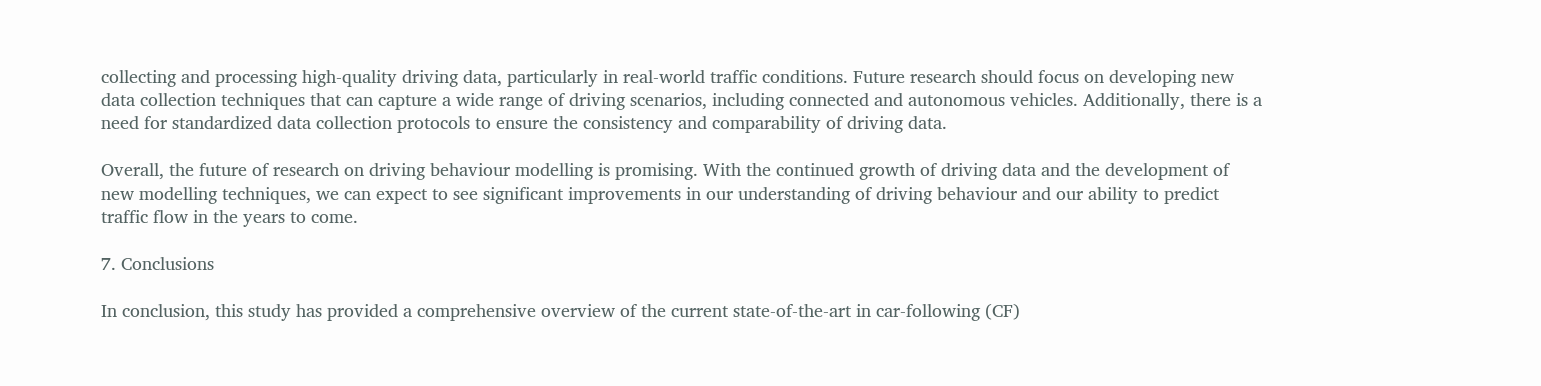collecting and processing high-quality driving data, particularly in real-world traffic conditions. Future research should focus on developing new data collection techniques that can capture a wide range of driving scenarios, including connected and autonomous vehicles. Additionally, there is a need for standardized data collection protocols to ensure the consistency and comparability of driving data.

Overall, the future of research on driving behaviour modelling is promising. With the continued growth of driving data and the development of new modelling techniques, we can expect to see significant improvements in our understanding of driving behaviour and our ability to predict traffic flow in the years to come.

7. Conclusions

In conclusion, this study has provided a comprehensive overview of the current state-of-the-art in car-following (CF)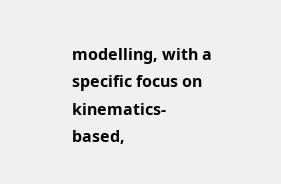modelling, with a specific focus on kinematics-based,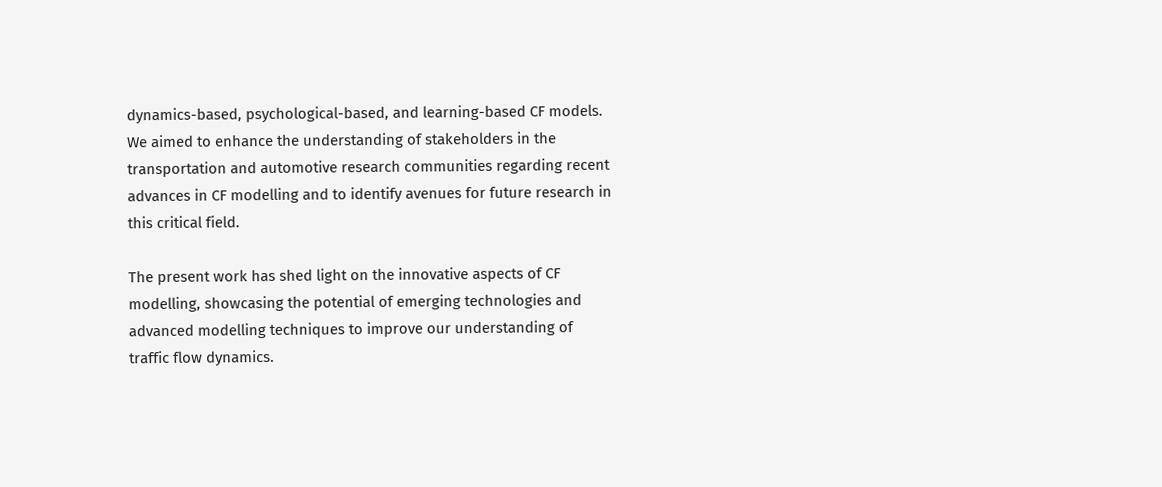dynamics-based, psychological-based, and learning-based CF models. We aimed to enhance the understanding of stakeholders in the transportation and automotive research communities regarding recent advances in CF modelling and to identify avenues for future research in this critical field.

The present work has shed light on the innovative aspects of CF modelling, showcasing the potential of emerging technologies and advanced modelling techniques to improve our understanding of traffic flow dynamics.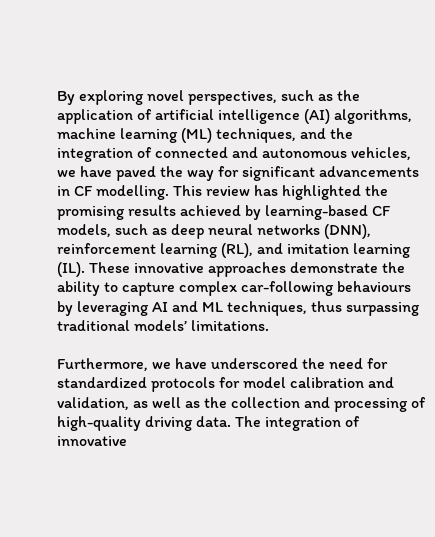By exploring novel perspectives, such as the application of artificial intelligence (AI) algorithms, machine learning (ML) techniques, and the integration of connected and autonomous vehicles, we have paved the way for significant advancements in CF modelling. This review has highlighted the promising results achieved by learning-based CF models, such as deep neural networks (DNN), reinforcement learning (RL), and imitation learning (IL). These innovative approaches demonstrate the ability to capture complex car-following behaviours by leveraging AI and ML techniques, thus surpassing traditional models’ limitations.

Furthermore, we have underscored the need for standardized protocols for model calibration and validation, as well as the collection and processing of high-quality driving data. The integration of innovative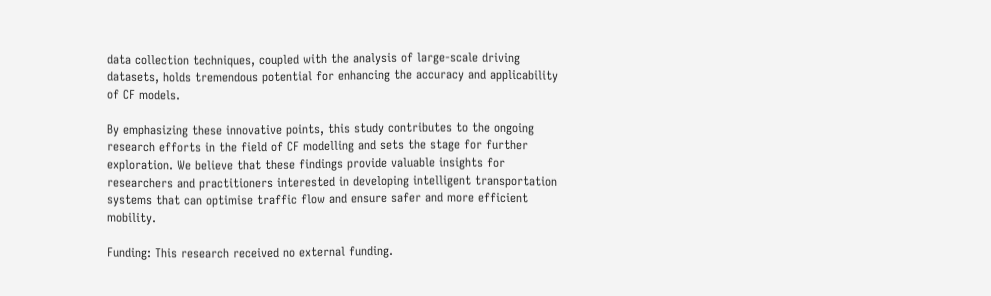data collection techniques, coupled with the analysis of large-scale driving datasets, holds tremendous potential for enhancing the accuracy and applicability of CF models.

By emphasizing these innovative points, this study contributes to the ongoing research efforts in the field of CF modelling and sets the stage for further exploration. We believe that these findings provide valuable insights for researchers and practitioners interested in developing intelligent transportation systems that can optimise traffic flow and ensure safer and more efficient mobility.

Funding: This research received no external funding.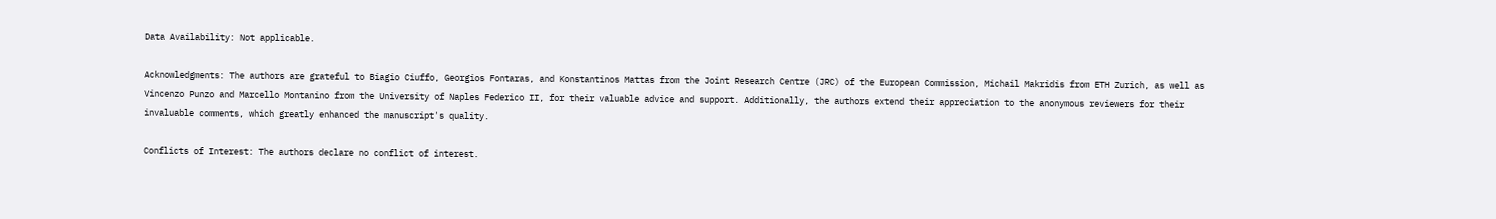Data Availability: Not applicable.

Acknowledgments: The authors are grateful to Biagio Ciuffo, Georgios Fontaras, and Konstantinos Mattas from the Joint Research Centre (JRC) of the European Commission, Michail Makridis from ETH Zurich, as well as Vincenzo Punzo and Marcello Montanino from the University of Naples Federico II, for their valuable advice and support. Additionally, the authors extend their appreciation to the anonymous reviewers for their invaluable comments, which greatly enhanced the manuscript's quality.

Conflicts of Interest: The authors declare no conflict of interest.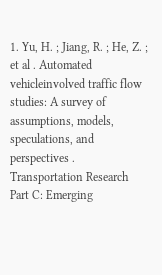1. Yu, H. ; Jiang, R. ; He, Z. ; et al . Automated vehicleinvolved traffic flow studies: A survey of assumptions, models, speculations, and perspectives . Transportation Research Part C: Emerging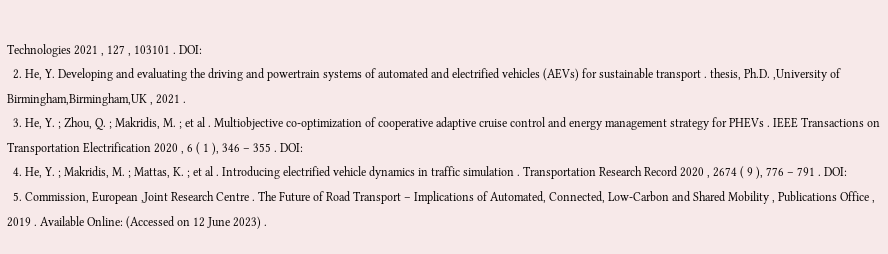Technologies 2021 , 127 , 103101 . DOI:
  2. He, Y. Developing and evaluating the driving and powertrain systems of automated and electrified vehicles (AEVs) for sustainable transport . thesis, Ph.D. ,University of Birmingham,Birmingham,UK , 2021 .
  3. He, Y. ; Zhou, Q. ; Makridis, M. ; et al . Multiobjective co-optimization of cooperative adaptive cruise control and energy management strategy for PHEVs . IEEE Transactions on Transportation Electrification 2020 , 6 ( 1 ), 346 – 355 . DOI:
  4. He, Y. ; Makridis, M. ; Mattas, K. ; et al . Introducing electrified vehicle dynamics in traffic simulation . Transportation Research Record 2020 , 2674 ( 9 ), 776 – 791 . DOI:
  5. Commission, European ,Joint Research Centre . The Future of Road Transport – Implications of Automated, Connected, Low-Carbon and Shared Mobility , Publications Office , 2019 . Available Online: (Accessed on 12 June 2023) .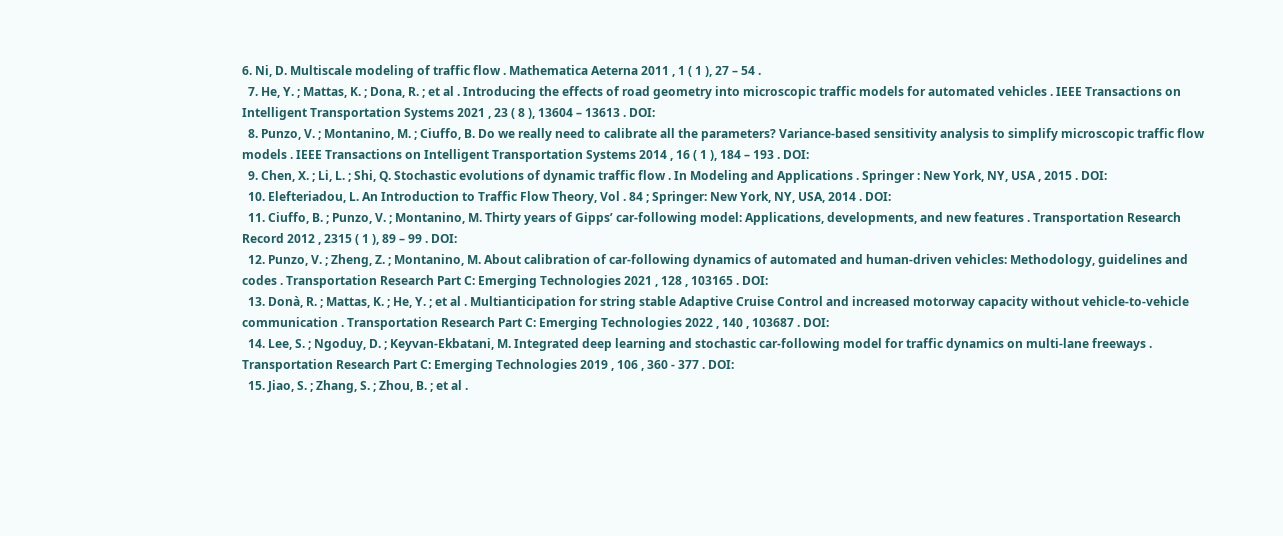6. Ni, D. Multiscale modeling of traffic flow . Mathematica Aeterna 2011 , 1 ( 1 ), 27 – 54 .
  7. He, Y. ; Mattas, K. ; Dona, R. ; et al . Introducing the effects of road geometry into microscopic traffic models for automated vehicles . IEEE Transactions on Intelligent Transportation Systems 2021 , 23 ( 8 ), 13604 – 13613 . DOI:
  8. Punzo, V. ; Montanino, M. ; Ciuffo, B. Do we really need to calibrate all the parameters? Variance-based sensitivity analysis to simplify microscopic traffic flow models . IEEE Transactions on Intelligent Transportation Systems 2014 , 16 ( 1 ), 184 – 193 . DOI:
  9. Chen, X. ; Li, L. ; Shi, Q. Stochastic evolutions of dynamic traffic flow . In Modeling and Applications . Springer : New York, NY, USA , 2015 . DOI:
  10. Elefteriadou, L. An Introduction to Traffic Flow Theory, Vol . 84 ; Springer: New York, NY, USA, 2014 . DOI:
  11. Ciuffo, B. ; Punzo, V. ; Montanino, M. Thirty years of Gipps’ car-following model: Applications, developments, and new features . Transportation Research Record 2012 , 2315 ( 1 ), 89 – 99 . DOI:
  12. Punzo, V. ; Zheng, Z. ; Montanino, M. About calibration of car-following dynamics of automated and human-driven vehicles: Methodology, guidelines and codes . Transportation Research Part C: Emerging Technologies 2021 , 128 , 103165 . DOI:
  13. Donà, R. ; Mattas, K. ; He, Y. ; et al . Multianticipation for string stable Adaptive Cruise Control and increased motorway capacity without vehicle-to-vehicle communication . Transportation Research Part C: Emerging Technologies 2022 , 140 , 103687 . DOI:
  14. Lee, S. ; Ngoduy, D. ; Keyvan-Ekbatani, M. Integrated deep learning and stochastic car-following model for traffic dynamics on multi-lane freeways . Transportation Research Part C: Emerging Technologies 2019 , 106 , 360 - 377 . DOI:
  15. Jiao, S. ; Zhang, S. ; Zhou, B. ; et al .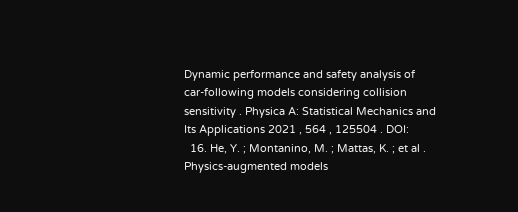Dynamic performance and safety analysis of car-following models considering collision sensitivity . Physica A: Statistical Mechanics and Its Applications 2021 , 564 , 125504 . DOI:
  16. He, Y. ; Montanino, M. ; Mattas, K. ; et al . Physics-augmented models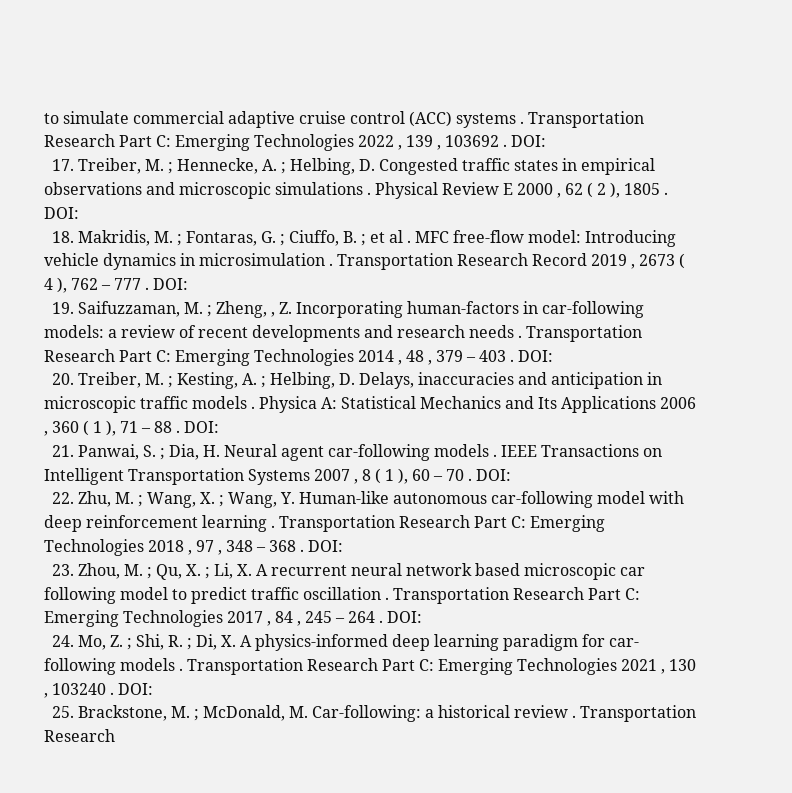to simulate commercial adaptive cruise control (ACC) systems . Transportation Research Part C: Emerging Technologies 2022 , 139 , 103692 . DOI:
  17. Treiber, M. ; Hennecke, A. ; Helbing, D. Congested traffic states in empirical observations and microscopic simulations . Physical Review E 2000 , 62 ( 2 ), 1805 . DOI:
  18. Makridis, M. ; Fontaras, G. ; Ciuffo, B. ; et al . MFC free-flow model: Introducing vehicle dynamics in microsimulation . Transportation Research Record 2019 , 2673 ( 4 ), 762 – 777 . DOI:
  19. Saifuzzaman, M. ; Zheng, , Z. Incorporating human-factors in car-following models: a review of recent developments and research needs . Transportation Research Part C: Emerging Technologies 2014 , 48 , 379 – 403 . DOI:
  20. Treiber, M. ; Kesting, A. ; Helbing, D. Delays, inaccuracies and anticipation in microscopic traffic models . Physica A: Statistical Mechanics and Its Applications 2006 , 360 ( 1 ), 71 – 88 . DOI:
  21. Panwai, S. ; Dia, H. Neural agent car-following models . IEEE Transactions on Intelligent Transportation Systems 2007 , 8 ( 1 ), 60 – 70 . DOI:
  22. Zhu, M. ; Wang, X. ; Wang, Y. Human-like autonomous car-following model with deep reinforcement learning . Transportation Research Part C: Emerging Technologies 2018 , 97 , 348 – 368 . DOI:
  23. Zhou, M. ; Qu, X. ; Li, X. A recurrent neural network based microscopic car following model to predict traffic oscillation . Transportation Research Part C: Emerging Technologies 2017 , 84 , 245 – 264 . DOI:
  24. Mo, Z. ; Shi, R. ; Di, X. A physics-informed deep learning paradigm for car-following models . Transportation Research Part C: Emerging Technologies 2021 , 130 , 103240 . DOI:
  25. Brackstone, M. ; McDonald, M. Car-following: a historical review . Transportation Research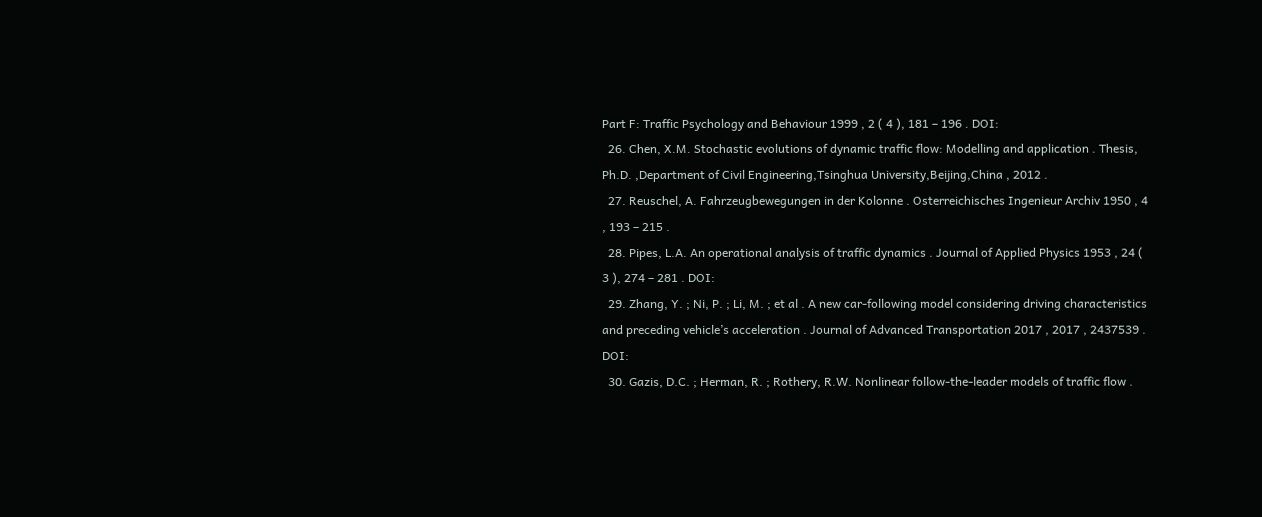Part F: Traffic Psychology and Behaviour 1999 , 2 ( 4 ), 181 – 196 . DOI:
  26. Chen, X.M. Stochastic evolutions of dynamic traffic flow: Modelling and application . Thesis, Ph.D. ,Department of Civil Engineering,Tsinghua University,Beijing,China , 2012 .
  27. Reuschel, A. Fahrzeugbewegungen in der Kolonne . Osterreichisches Ingenieur Archiv 1950 , 4 , 193 – 215 .
  28. Pipes, L.A. An operational analysis of traffic dynamics . Journal of Applied Physics 1953 , 24 ( 3 ), 274 – 281 . DOI:
  29. Zhang, Y. ; Ni, P. ; Li, M. ; et al . A new car-following model considering driving characteristics and preceding vehicle’s acceleration . Journal of Advanced Transportation 2017 , 2017 , 2437539 . DOI:
  30. Gazis, D.C. ; Herman, R. ; Rothery, R.W. Nonlinear follow-the-leader models of traffic flow .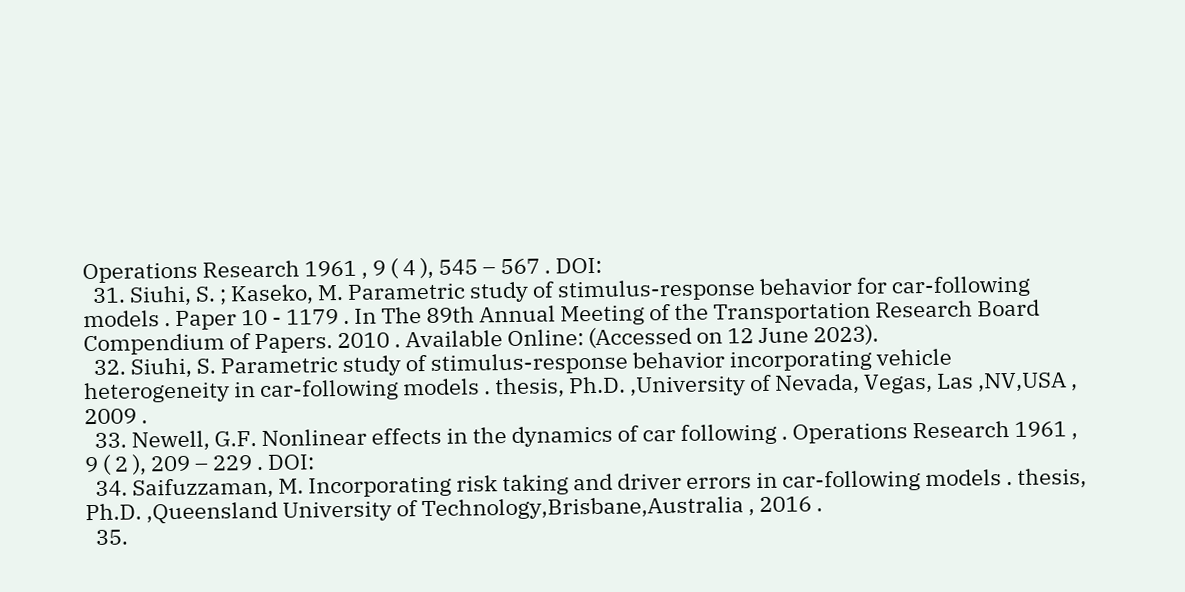Operations Research 1961 , 9 ( 4 ), 545 – 567 . DOI:
  31. Siuhi, S. ; Kaseko, M. Parametric study of stimulus-response behavior for car-following models . Paper 10 - 1179 . In The 89th Annual Meeting of the Transportation Research Board Compendium of Papers. 2010 . Available Online: (Accessed on 12 June 2023).
  32. Siuhi, S. Parametric study of stimulus-response behavior incorporating vehicle heterogeneity in car-following models . thesis, Ph.D. ,University of Nevada, Vegas, Las ,NV,USA , 2009 .
  33. Newell, G.F. Nonlinear effects in the dynamics of car following . Operations Research 1961 , 9 ( 2 ), 209 – 229 . DOI:
  34. Saifuzzaman, M. Incorporating risk taking and driver errors in car-following models . thesis, Ph.D. ,Queensland University of Technology,Brisbane,Australia , 2016 .
  35.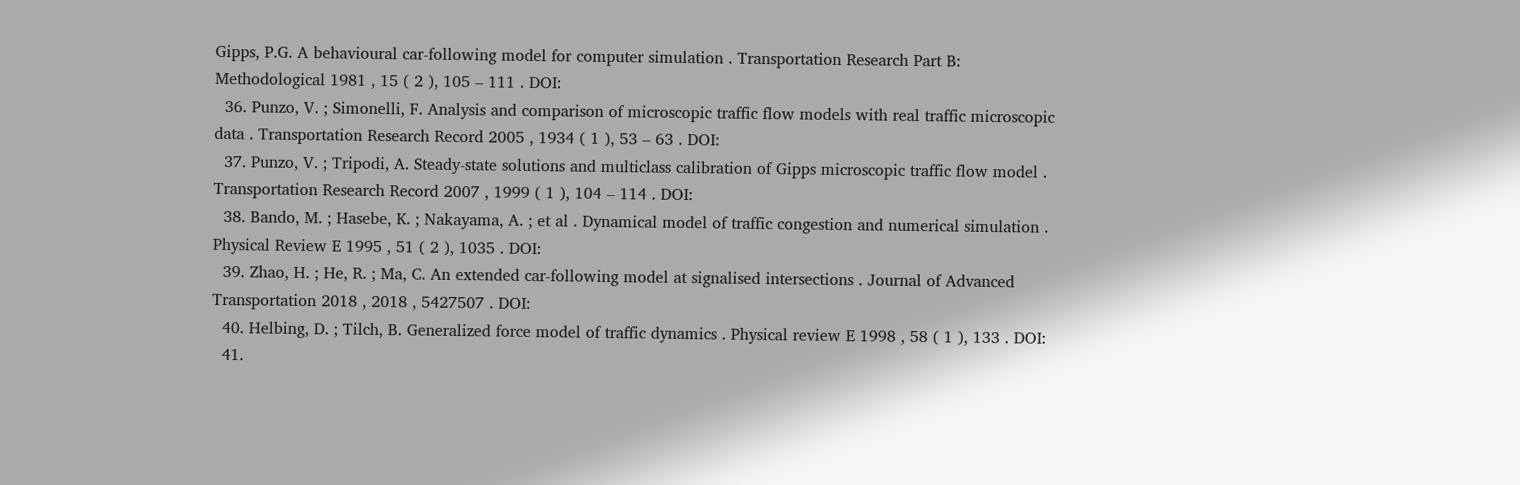Gipps, P.G. A behavioural car-following model for computer simulation . Transportation Research Part B: Methodological 1981 , 15 ( 2 ), 105 – 111 . DOI:
  36. Punzo, V. ; Simonelli, F. Analysis and comparison of microscopic traffic flow models with real traffic microscopic data . Transportation Research Record 2005 , 1934 ( 1 ), 53 – 63 . DOI:
  37. Punzo, V. ; Tripodi, A. Steady-state solutions and multiclass calibration of Gipps microscopic traffic flow model . Transportation Research Record 2007 , 1999 ( 1 ), 104 – 114 . DOI:
  38. Bando, M. ; Hasebe, K. ; Nakayama, A. ; et al . Dynamical model of traffic congestion and numerical simulation . Physical Review E 1995 , 51 ( 2 ), 1035 . DOI:
  39. Zhao, H. ; He, R. ; Ma, C. An extended car-following model at signalised intersections . Journal of Advanced Transportation 2018 , 2018 , 5427507 . DOI:
  40. Helbing, D. ; Tilch, B. Generalized force model of traffic dynamics . Physical review E 1998 , 58 ( 1 ), 133 . DOI:
  41.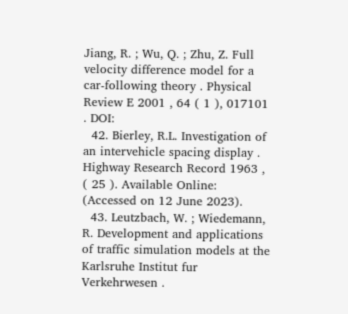Jiang, R. ; Wu, Q. ; Zhu, Z. Full velocity difference model for a car-following theory . Physical Review E 2001 , 64 ( 1 ), 017101 . DOI:
  42. Bierley, R.L. Investigation of an intervehicle spacing display . Highway Research Record 1963 , ( 25 ). Available Online: (Accessed on 12 June 2023).
  43. Leutzbach, W. ; Wiedemann, R. Development and applications of traffic simulation models at the Karlsruhe Institut fur Verkehrwesen .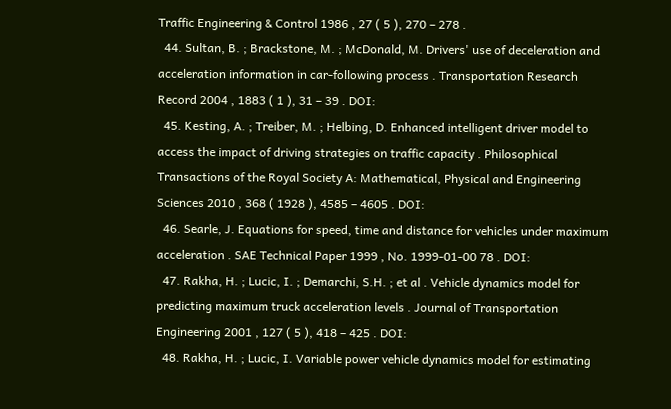Traffic Engineering & Control 1986 , 27 ( 5 ), 270 – 278 .
  44. Sultan, B. ; Brackstone, M. ; McDonald, M. Drivers' use of deceleration and acceleration information in car-following process . Transportation Research Record 2004 , 1883 ( 1 ), 31 – 39 . DOI:
  45. Kesting, A. ; Treiber, M. ; Helbing, D. Enhanced intelligent driver model to access the impact of driving strategies on traffic capacity . Philosophical Transactions of the Royal Society A: Mathematical, Physical and Engineering Sciences 2010 , 368 ( 1928 ), 4585 – 4605 . DOI:
  46. Searle, J. Equations for speed, time and distance for vehicles under maximum acceleration . SAE Technical Paper 1999 , No. 1999-01-00 78 . DOI:
  47. Rakha, H. ; Lucic, I. ; Demarchi, S.H. ; et al . Vehicle dynamics model for predicting maximum truck acceleration levels . Journal of Transportation Engineering 2001 , 127 ( 5 ), 418 – 425 . DOI:
  48. Rakha, H. ; Lucic, I. Variable power vehicle dynamics model for estimating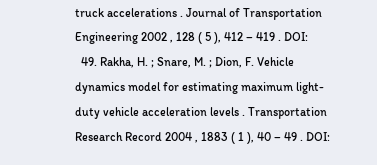truck accelerations . Journal of Transportation Engineering 2002 , 128 ( 5 ), 412 – 419 . DOI:
  49. Rakha, H. ; Snare, M. ; Dion, F. Vehicle dynamics model for estimating maximum light-duty vehicle acceleration levels . Transportation Research Record 2004 , 1883 ( 1 ), 40 – 49 . DOI: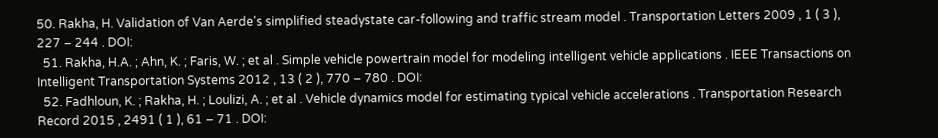50. Rakha, H. Validation of Van Aerde's simplified steadystate car-following and traffic stream model . Transportation Letters 2009 , 1 ( 3 ), 227 – 244 . DOI:
  51. Rakha, H.A. ; Ahn, K. ; Faris, W. ; et al . Simple vehicle powertrain model for modeling intelligent vehicle applications . IEEE Transactions on Intelligent Transportation Systems 2012 , 13 ( 2 ), 770 – 780 . DOI:
  52. Fadhloun, K. ; Rakha, H. ; Loulizi, A. ; et al . Vehicle dynamics model for estimating typical vehicle accelerations . Transportation Research Record 2015 , 2491 ( 1 ), 61 – 71 . DOI: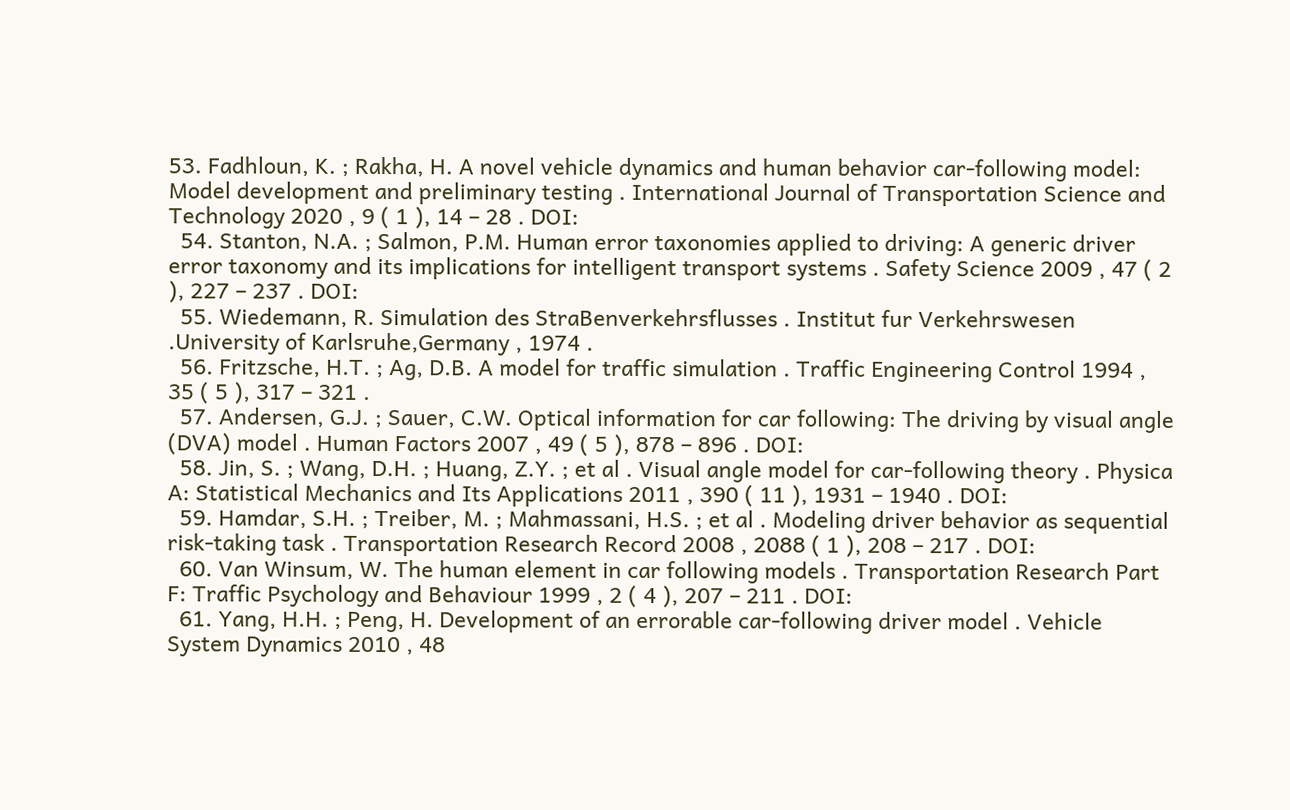53. Fadhloun, K. ; Rakha, H. A novel vehicle dynamics and human behavior car-following model: Model development and preliminary testing . International Journal of Transportation Science and Technology 2020 , 9 ( 1 ), 14 – 28 . DOI:
  54. Stanton, N.A. ; Salmon, P.M. Human error taxonomies applied to driving: A generic driver error taxonomy and its implications for intelligent transport systems . Safety Science 2009 , 47 ( 2 ), 227 – 237 . DOI:
  55. Wiedemann, R. Simulation des StraBenverkehrsflusses . Institut fur Verkehrswesen .University of Karlsruhe,Germany , 1974 .
  56. Fritzsche, H.T. ; Ag, D.B. A model for traffic simulation . Traffic Engineering Control 1994 , 35 ( 5 ), 317 – 321 .
  57. Andersen, G.J. ; Sauer, C.W. Optical information for car following: The driving by visual angle (DVA) model . Human Factors 2007 , 49 ( 5 ), 878 – 896 . DOI:
  58. Jin, S. ; Wang, D.H. ; Huang, Z.Y. ; et al . Visual angle model for car-following theory . Physica A: Statistical Mechanics and Its Applications 2011 , 390 ( 11 ), 1931 – 1940 . DOI:
  59. Hamdar, S.H. ; Treiber, M. ; Mahmassani, H.S. ; et al . Modeling driver behavior as sequential risk-taking task . Transportation Research Record 2008 , 2088 ( 1 ), 208 – 217 . DOI:
  60. Van Winsum, W. The human element in car following models . Transportation Research Part F: Traffic Psychology and Behaviour 1999 , 2 ( 4 ), 207 – 211 . DOI:
  61. Yang, H.H. ; Peng, H. Development of an errorable car-following driver model . Vehicle System Dynamics 2010 , 48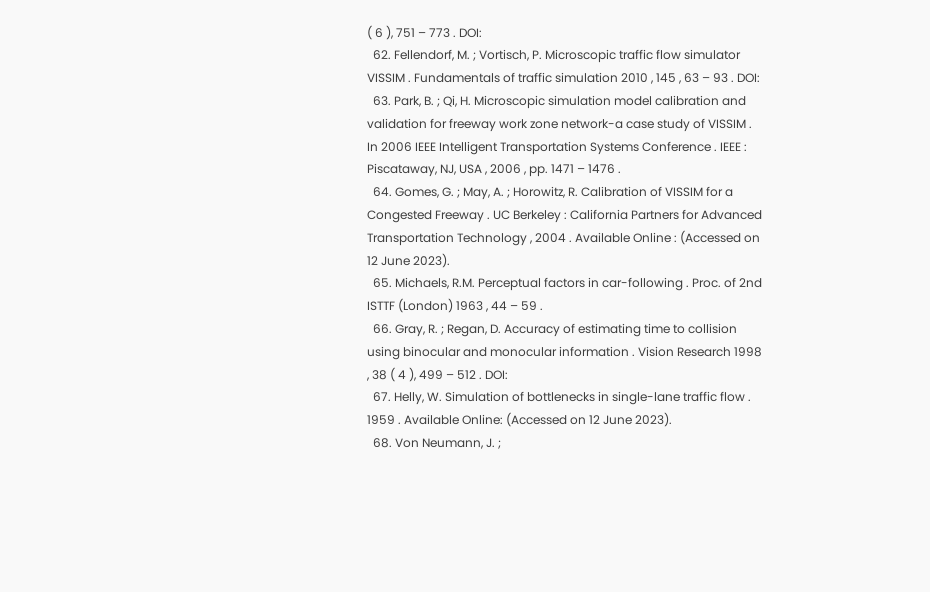( 6 ), 751 – 773 . DOI:
  62. Fellendorf, M. ; Vortisch, P. Microscopic traffic flow simulator VISSIM . Fundamentals of traffic simulation 2010 , 145 , 63 – 93 . DOI:
  63. Park, B. ; Qi, H. Microscopic simulation model calibration and validation for freeway work zone network-a case study of VISSIM . In 2006 IEEE Intelligent Transportation Systems Conference . IEEE : Piscataway, NJ, USA , 2006 , pp. 1471 – 1476 .
  64. Gomes, G. ; May, A. ; Horowitz, R. Calibration of VISSIM for a Congested Freeway . UC Berkeley : California Partners for Advanced Transportation Technology , 2004 . Available Online : (Accessed on 12 June 2023).
  65. Michaels, R.M. Perceptual factors in car-following . Proc. of 2nd ISTTF (London) 1963 , 44 – 59 .
  66. Gray, R. ; Regan, D. Accuracy of estimating time to collision using binocular and monocular information . Vision Research 1998 , 38 ( 4 ), 499 – 512 . DOI:
  67. Helly, W. Simulation of bottlenecks in single-lane traffic flow . 1959 . Available Online: (Accessed on 12 June 2023).
  68. Von Neumann, J. ;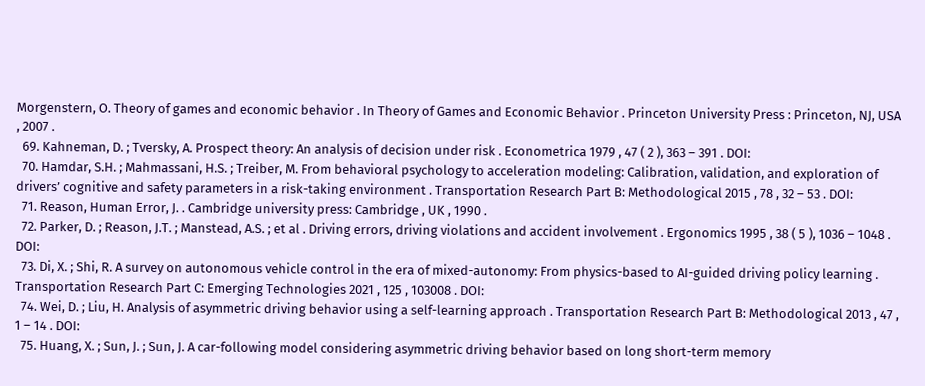Morgenstern, O. Theory of games and economic behavior . In Theory of Games and Economic Behavior . Princeton University Press : Princeton, NJ, USA , 2007 .
  69. Kahneman, D. ; Tversky, A. Prospect theory: An analysis of decision under risk . Econometrica 1979 , 47 ( 2 ), 363 – 391 . DOI:
  70. Hamdar, S.H. ; Mahmassani, H.S. ; Treiber, M. From behavioral psychology to acceleration modeling: Calibration, validation, and exploration of drivers’ cognitive and safety parameters in a risk-taking environment . Transportation Research Part B: Methodological 2015 , 78 , 32 – 53 . DOI:
  71. Reason, Human Error, J. . Cambridge university press: Cambridge , UK , 1990 .
  72. Parker, D. ; Reason, J.T. ; Manstead, A.S. ; et al . Driving errors, driving violations and accident involvement . Ergonomics 1995 , 38 ( 5 ), 1036 – 1048 . DOI:
  73. Di, X. ; Shi, R. A survey on autonomous vehicle control in the era of mixed-autonomy: From physics-based to AI-guided driving policy learning . Transportation Research Part C: Emerging Technologies 2021 , 125 , 103008 . DOI:
  74. Wei, D. ; Liu, H. Analysis of asymmetric driving behavior using a self-learning approach . Transportation Research Part B: Methodological 2013 , 47 , 1 – 14 . DOI:
  75. Huang, X. ; Sun, J. ; Sun, J. A car-following model considering asymmetric driving behavior based on long short-term memory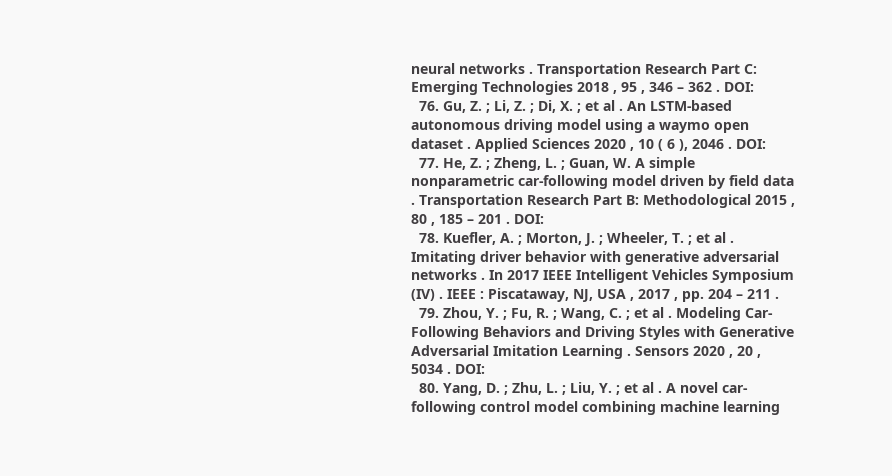neural networks . Transportation Research Part C: Emerging Technologies 2018 , 95 , 346 – 362 . DOI:
  76. Gu, Z. ; Li, Z. ; Di, X. ; et al . An LSTM-based autonomous driving model using a waymo open dataset . Applied Sciences 2020 , 10 ( 6 ), 2046 . DOI:
  77. He, Z. ; Zheng, L. ; Guan, W. A simple nonparametric car-following model driven by field data . Transportation Research Part B: Methodological 2015 , 80 , 185 – 201 . DOI:
  78. Kuefler, A. ; Morton, J. ; Wheeler, T. ; et al . Imitating driver behavior with generative adversarial networks . In 2017 IEEE Intelligent Vehicles Symposium (IV) . IEEE : Piscataway, NJ, USA , 2017 , pp. 204 – 211 .
  79. Zhou, Y. ; Fu, R. ; Wang, C. ; et al . Modeling Car-Following Behaviors and Driving Styles with Generative Adversarial Imitation Learning . Sensors 2020 , 20 , 5034 . DOI:
  80. Yang, D. ; Zhu, L. ; Liu, Y. ; et al . A novel car-following control model combining machine learning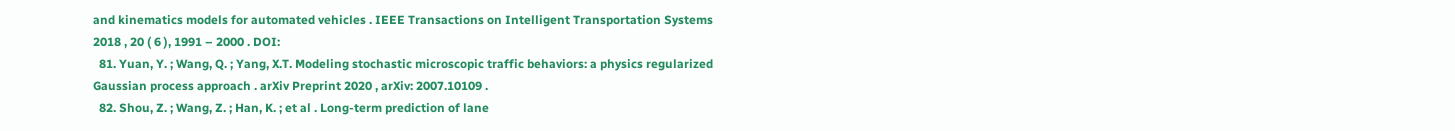and kinematics models for automated vehicles . IEEE Transactions on Intelligent Transportation Systems 2018 , 20 ( 6 ), 1991 – 2000 . DOI:
  81. Yuan, Y. ; Wang, Q. ; Yang, X.T. Modeling stochastic microscopic traffic behaviors: a physics regularized Gaussian process approach . arXiv Preprint 2020 , arXiv: 2007.10109 .
  82. Shou, Z. ; Wang, Z. ; Han, K. ; et al . Long-term prediction of lane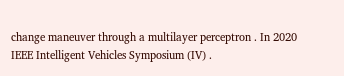change maneuver through a multilayer perceptron . In 2020 IEEE Intelligent Vehicles Symposium (IV) .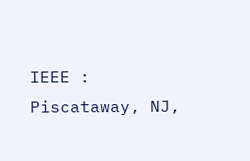IEEE : Piscataway, NJ,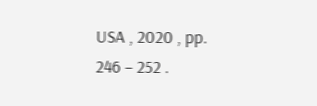USA , 2020 , pp. 246 – 252 .